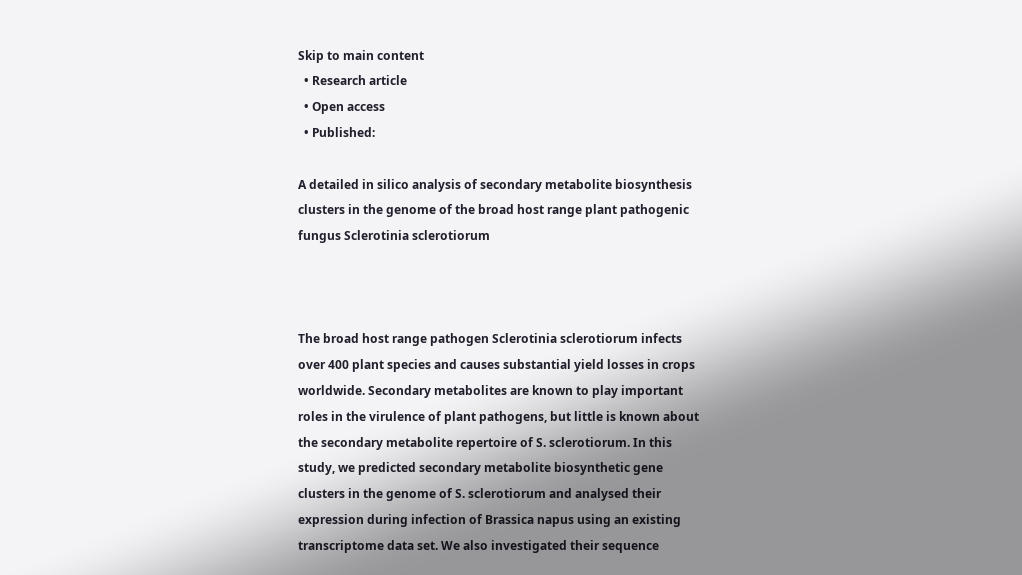Skip to main content
  • Research article
  • Open access
  • Published:

A detailed in silico analysis of secondary metabolite biosynthesis clusters in the genome of the broad host range plant pathogenic fungus Sclerotinia sclerotiorum



The broad host range pathogen Sclerotinia sclerotiorum infects over 400 plant species and causes substantial yield losses in crops worldwide. Secondary metabolites are known to play important roles in the virulence of plant pathogens, but little is known about the secondary metabolite repertoire of S. sclerotiorum. In this study, we predicted secondary metabolite biosynthetic gene clusters in the genome of S. sclerotiorum and analysed their expression during infection of Brassica napus using an existing transcriptome data set. We also investigated their sequence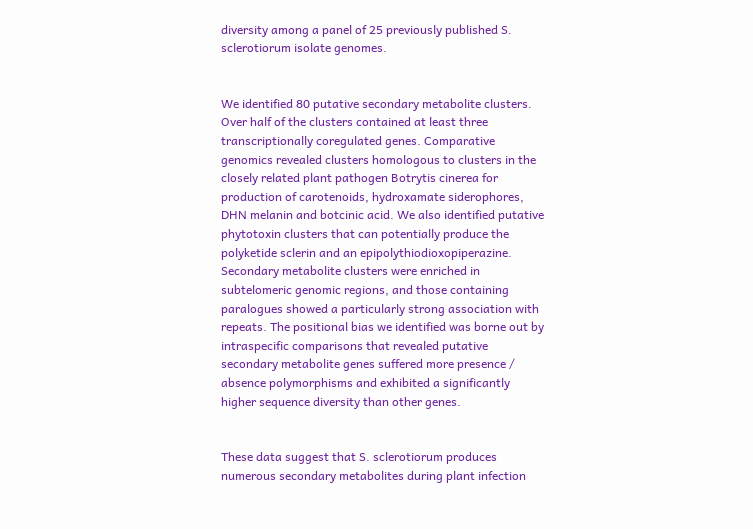diversity among a panel of 25 previously published S. sclerotiorum isolate genomes.


We identified 80 putative secondary metabolite clusters. Over half of the clusters contained at least three transcriptionally coregulated genes. Comparative genomics revealed clusters homologous to clusters in the closely related plant pathogen Botrytis cinerea for production of carotenoids, hydroxamate siderophores, DHN melanin and botcinic acid. We also identified putative phytotoxin clusters that can potentially produce the polyketide sclerin and an epipolythiodioxopiperazine. Secondary metabolite clusters were enriched in subtelomeric genomic regions, and those containing paralogues showed a particularly strong association with repeats. The positional bias we identified was borne out by intraspecific comparisons that revealed putative secondary metabolite genes suffered more presence / absence polymorphisms and exhibited a significantly higher sequence diversity than other genes.


These data suggest that S. sclerotiorum produces numerous secondary metabolites during plant infection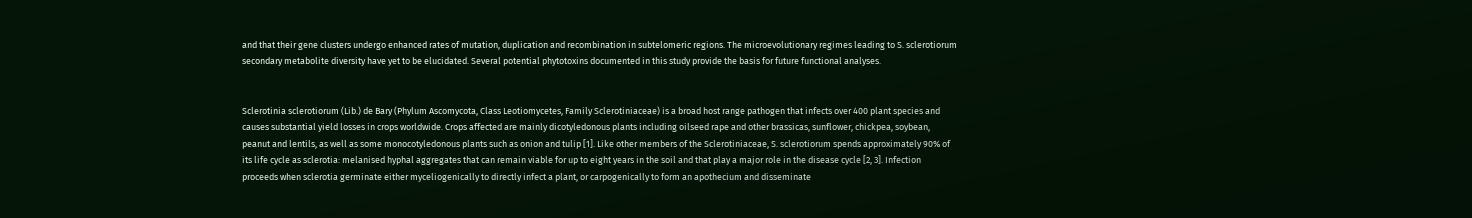and that their gene clusters undergo enhanced rates of mutation, duplication and recombination in subtelomeric regions. The microevolutionary regimes leading to S. sclerotiorum secondary metabolite diversity have yet to be elucidated. Several potential phytotoxins documented in this study provide the basis for future functional analyses.


Sclerotinia sclerotiorum (Lib.) de Bary (Phylum Ascomycota, Class Leotiomycetes, Family Sclerotiniaceae) is a broad host range pathogen that infects over 400 plant species and causes substantial yield losses in crops worldwide. Crops affected are mainly dicotyledonous plants including oilseed rape and other brassicas, sunflower, chickpea, soybean, peanut and lentils, as well as some monocotyledonous plants such as onion and tulip [1]. Like other members of the Sclerotiniaceae, S. sclerotiorum spends approximately 90% of its life cycle as sclerotia: melanised hyphal aggregates that can remain viable for up to eight years in the soil and that play a major role in the disease cycle [2, 3]. Infection proceeds when sclerotia germinate either myceliogenically to directly infect a plant, or carpogenically to form an apothecium and disseminate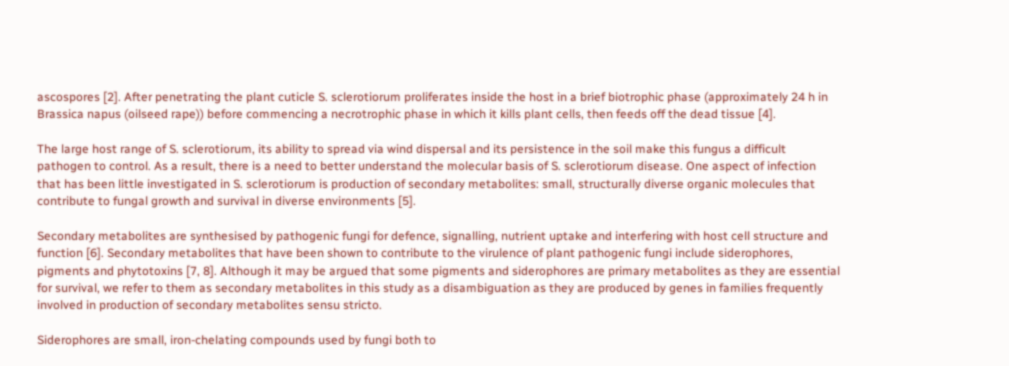ascospores [2]. After penetrating the plant cuticle S. sclerotiorum proliferates inside the host in a brief biotrophic phase (approximately 24 h in Brassica napus (oilseed rape)) before commencing a necrotrophic phase in which it kills plant cells, then feeds off the dead tissue [4].

The large host range of S. sclerotiorum, its ability to spread via wind dispersal and its persistence in the soil make this fungus a difficult pathogen to control. As a result, there is a need to better understand the molecular basis of S. sclerotiorum disease. One aspect of infection that has been little investigated in S. sclerotiorum is production of secondary metabolites: small, structurally diverse organic molecules that contribute to fungal growth and survival in diverse environments [5].

Secondary metabolites are synthesised by pathogenic fungi for defence, signalling, nutrient uptake and interfering with host cell structure and function [6]. Secondary metabolites that have been shown to contribute to the virulence of plant pathogenic fungi include siderophores, pigments and phytotoxins [7, 8]. Although it may be argued that some pigments and siderophores are primary metabolites as they are essential for survival, we refer to them as secondary metabolites in this study as a disambiguation as they are produced by genes in families frequently involved in production of secondary metabolites sensu stricto.

Siderophores are small, iron-chelating compounds used by fungi both to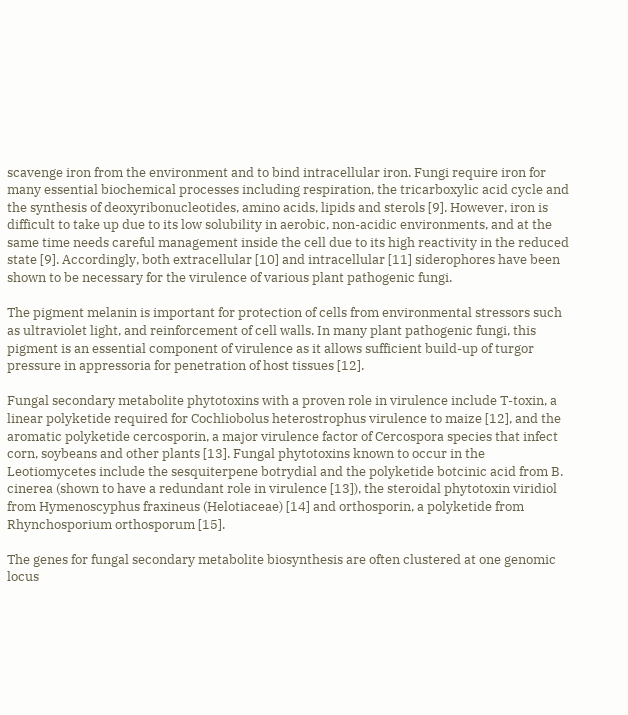scavenge iron from the environment and to bind intracellular iron. Fungi require iron for many essential biochemical processes including respiration, the tricarboxylic acid cycle and the synthesis of deoxyribonucleotides, amino acids, lipids and sterols [9]. However, iron is difficult to take up due to its low solubility in aerobic, non-acidic environments, and at the same time needs careful management inside the cell due to its high reactivity in the reduced state [9]. Accordingly, both extracellular [10] and intracellular [11] siderophores have been shown to be necessary for the virulence of various plant pathogenic fungi.

The pigment melanin is important for protection of cells from environmental stressors such as ultraviolet light, and reinforcement of cell walls. In many plant pathogenic fungi, this pigment is an essential component of virulence as it allows sufficient build-up of turgor pressure in appressoria for penetration of host tissues [12].

Fungal secondary metabolite phytotoxins with a proven role in virulence include T-toxin, a linear polyketide required for Cochliobolus heterostrophus virulence to maize [12], and the aromatic polyketide cercosporin, a major virulence factor of Cercospora species that infect corn, soybeans and other plants [13]. Fungal phytotoxins known to occur in the Leotiomycetes include the sesquiterpene botrydial and the polyketide botcinic acid from B. cinerea (shown to have a redundant role in virulence [13]), the steroidal phytotoxin viridiol from Hymenoscyphus fraxineus (Helotiaceae) [14] and orthosporin, a polyketide from Rhynchosporium orthosporum [15].

The genes for fungal secondary metabolite biosynthesis are often clustered at one genomic locus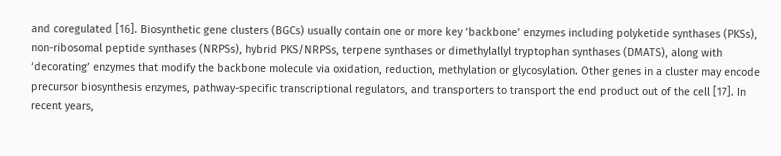and coregulated [16]. Biosynthetic gene clusters (BGCs) usually contain one or more key ‘backbone’ enzymes including polyketide synthases (PKSs), non-ribosomal peptide synthases (NRPSs), hybrid PKS/NRPSs, terpene synthases or dimethylallyl tryptophan synthases (DMATS), along with ‘decorating’ enzymes that modify the backbone molecule via oxidation, reduction, methylation or glycosylation. Other genes in a cluster may encode precursor biosynthesis enzymes, pathway-specific transcriptional regulators, and transporters to transport the end product out of the cell [17]. In recent years,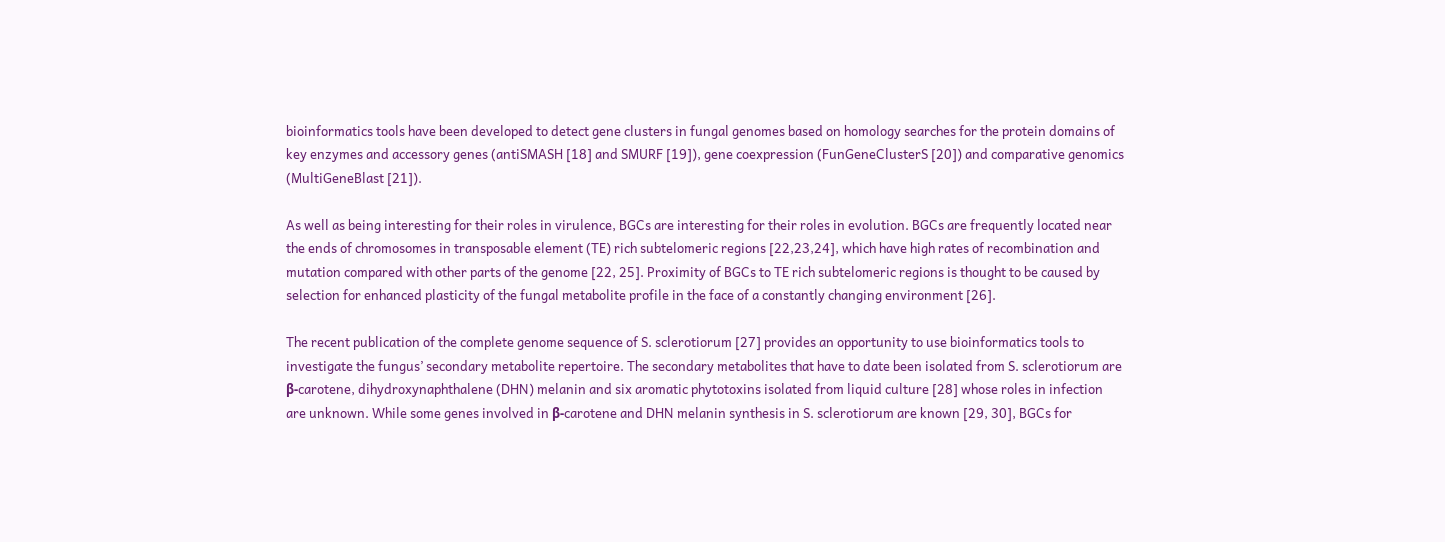bioinformatics tools have been developed to detect gene clusters in fungal genomes based on homology searches for the protein domains of key enzymes and accessory genes (antiSMASH [18] and SMURF [19]), gene coexpression (FunGeneClusterS [20]) and comparative genomics (MultiGeneBlast [21]).

As well as being interesting for their roles in virulence, BGCs are interesting for their roles in evolution. BGCs are frequently located near the ends of chromosomes in transposable element (TE) rich subtelomeric regions [22,23,24], which have high rates of recombination and mutation compared with other parts of the genome [22, 25]. Proximity of BGCs to TE rich subtelomeric regions is thought to be caused by selection for enhanced plasticity of the fungal metabolite profile in the face of a constantly changing environment [26].

The recent publication of the complete genome sequence of S. sclerotiorum [27] provides an opportunity to use bioinformatics tools to investigate the fungus’ secondary metabolite repertoire. The secondary metabolites that have to date been isolated from S. sclerotiorum are β-carotene, dihydroxynaphthalene (DHN) melanin and six aromatic phytotoxins isolated from liquid culture [28] whose roles in infection are unknown. While some genes involved in β-carotene and DHN melanin synthesis in S. sclerotiorum are known [29, 30], BGCs for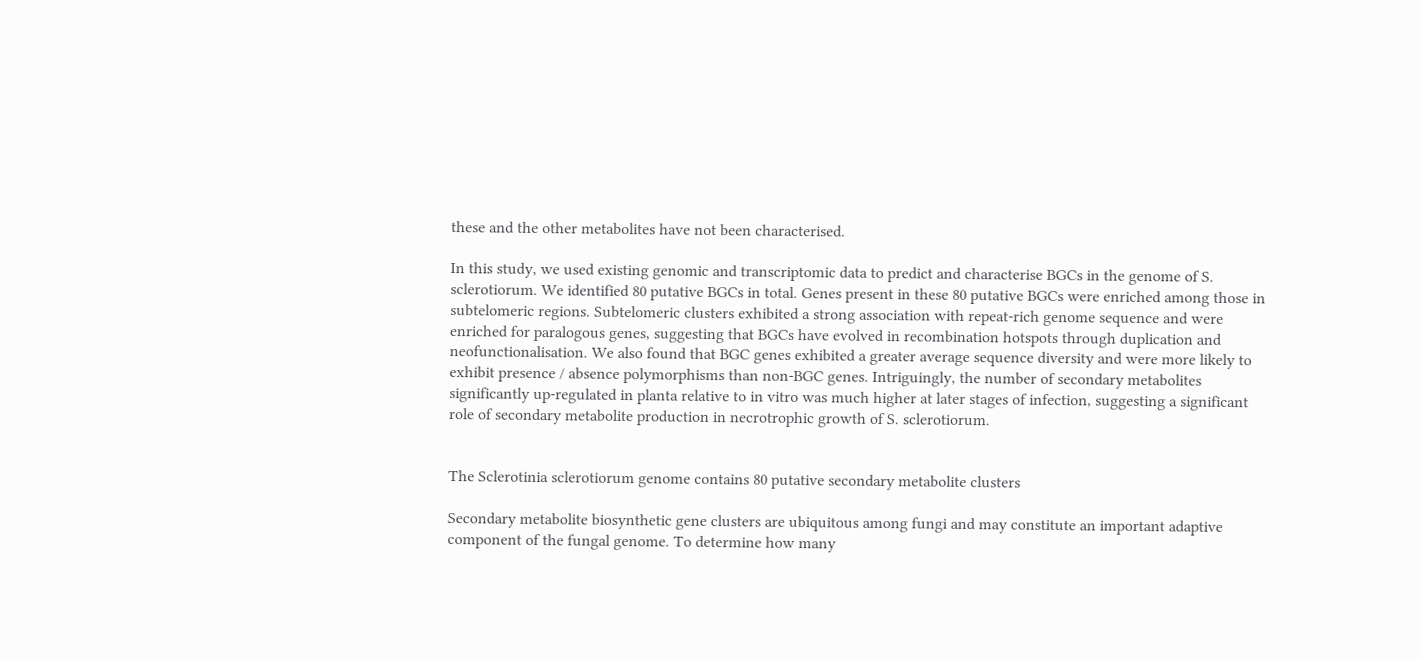these and the other metabolites have not been characterised.

In this study, we used existing genomic and transcriptomic data to predict and characterise BGCs in the genome of S. sclerotiorum. We identified 80 putative BGCs in total. Genes present in these 80 putative BGCs were enriched among those in subtelomeric regions. Subtelomeric clusters exhibited a strong association with repeat-rich genome sequence and were enriched for paralogous genes, suggesting that BGCs have evolved in recombination hotspots through duplication and neofunctionalisation. We also found that BGC genes exhibited a greater average sequence diversity and were more likely to exhibit presence / absence polymorphisms than non-BGC genes. Intriguingly, the number of secondary metabolites significantly up-regulated in planta relative to in vitro was much higher at later stages of infection, suggesting a significant role of secondary metabolite production in necrotrophic growth of S. sclerotiorum.


The Sclerotinia sclerotiorum genome contains 80 putative secondary metabolite clusters

Secondary metabolite biosynthetic gene clusters are ubiquitous among fungi and may constitute an important adaptive component of the fungal genome. To determine how many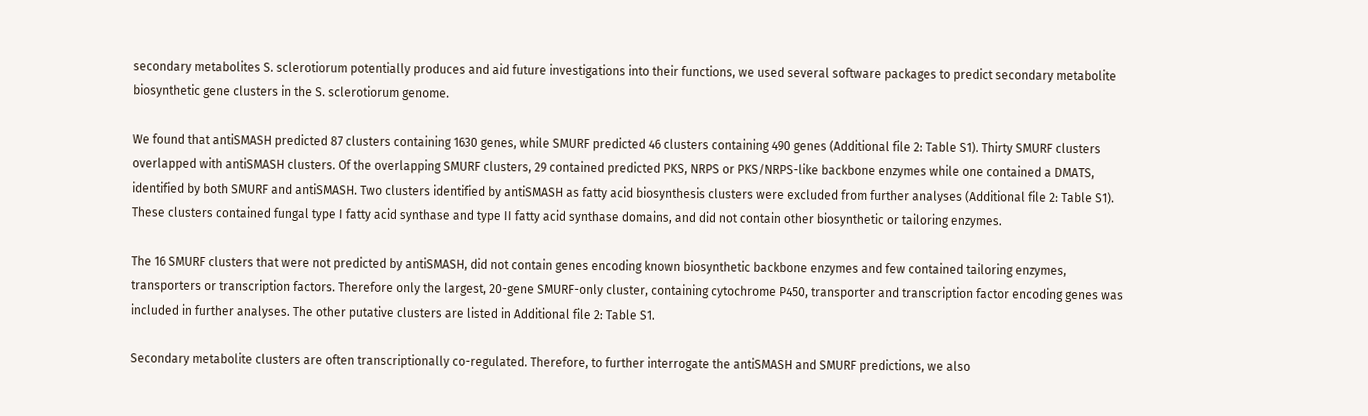secondary metabolites S. sclerotiorum potentially produces and aid future investigations into their functions, we used several software packages to predict secondary metabolite biosynthetic gene clusters in the S. sclerotiorum genome.

We found that antiSMASH predicted 87 clusters containing 1630 genes, while SMURF predicted 46 clusters containing 490 genes (Additional file 2: Table S1). Thirty SMURF clusters overlapped with antiSMASH clusters. Of the overlapping SMURF clusters, 29 contained predicted PKS, NRPS or PKS/NRPS-like backbone enzymes while one contained a DMATS, identified by both SMURF and antiSMASH. Two clusters identified by antiSMASH as fatty acid biosynthesis clusters were excluded from further analyses (Additional file 2: Table S1). These clusters contained fungal type I fatty acid synthase and type II fatty acid synthase domains, and did not contain other biosynthetic or tailoring enzymes.

The 16 SMURF clusters that were not predicted by antiSMASH, did not contain genes encoding known biosynthetic backbone enzymes and few contained tailoring enzymes, transporters or transcription factors. Therefore only the largest, 20-gene SMURF-only cluster, containing cytochrome P450, transporter and transcription factor encoding genes was included in further analyses. The other putative clusters are listed in Additional file 2: Table S1.

Secondary metabolite clusters are often transcriptionally co-regulated. Therefore, to further interrogate the antiSMASH and SMURF predictions, we also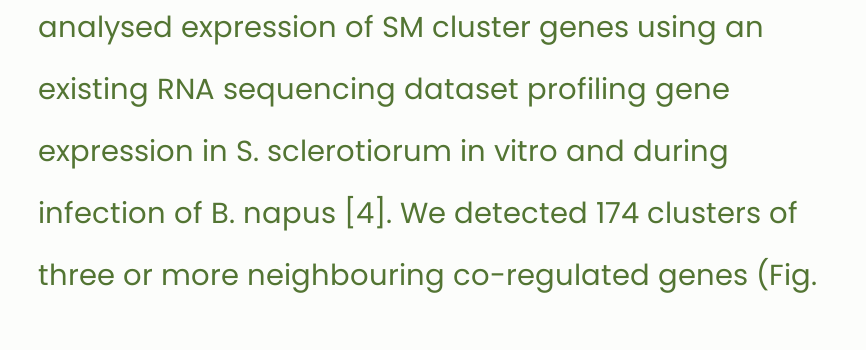analysed expression of SM cluster genes using an existing RNA sequencing dataset profiling gene expression in S. sclerotiorum in vitro and during infection of B. napus [4]. We detected 174 clusters of three or more neighbouring co-regulated genes (Fig.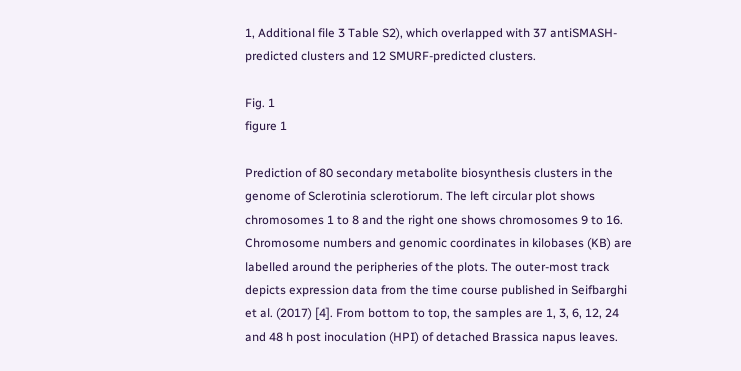1, Additional file 3 Table S2), which overlapped with 37 antiSMASH-predicted clusters and 12 SMURF-predicted clusters.

Fig. 1
figure 1

Prediction of 80 secondary metabolite biosynthesis clusters in the genome of Sclerotinia sclerotiorum. The left circular plot shows chromosomes 1 to 8 and the right one shows chromosomes 9 to 16. Chromosome numbers and genomic coordinates in kilobases (KB) are labelled around the peripheries of the plots. The outer-most track depicts expression data from the time course published in Seifbarghi et al. (2017) [4]. From bottom to top, the samples are 1, 3, 6, 12, 24 and 48 h post inoculation (HPI) of detached Brassica napus leaves.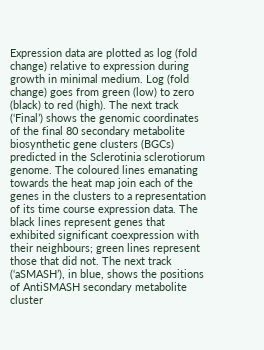Expression data are plotted as log (fold change) relative to expression during growth in minimal medium. Log (fold change) goes from green (low) to zero (black) to red (high). The next track (‘Final’) shows the genomic coordinates of the final 80 secondary metabolite biosynthetic gene clusters (BGCs) predicted in the Sclerotinia sclerotiorum genome. The coloured lines emanating towards the heat map join each of the genes in the clusters to a representation of its time course expression data. The black lines represent genes that exhibited significant coexpression with their neighbours; green lines represent those that did not. The next track (‘aSMASH’), in blue, shows the positions of AntiSMASH secondary metabolite cluster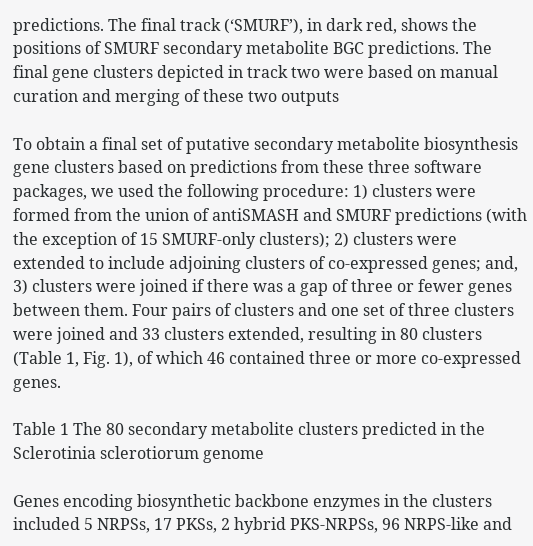predictions. The final track (‘SMURF’), in dark red, shows the positions of SMURF secondary metabolite BGC predictions. The final gene clusters depicted in track two were based on manual curation and merging of these two outputs

To obtain a final set of putative secondary metabolite biosynthesis gene clusters based on predictions from these three software packages, we used the following procedure: 1) clusters were formed from the union of antiSMASH and SMURF predictions (with the exception of 15 SMURF-only clusters); 2) clusters were extended to include adjoining clusters of co-expressed genes; and, 3) clusters were joined if there was a gap of three or fewer genes between them. Four pairs of clusters and one set of three clusters were joined and 33 clusters extended, resulting in 80 clusters (Table 1, Fig. 1), of which 46 contained three or more co-expressed genes.

Table 1 The 80 secondary metabolite clusters predicted in the Sclerotinia sclerotiorum genome

Genes encoding biosynthetic backbone enzymes in the clusters included 5 NRPSs, 17 PKSs, 2 hybrid PKS-NRPSs, 96 NRPS-like and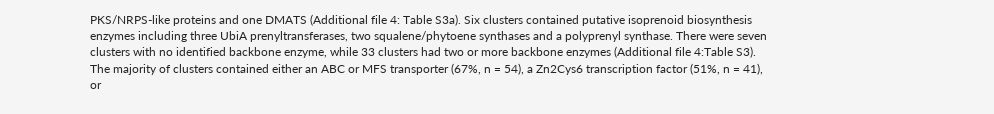PKS/NRPS-like proteins and one DMATS (Additional file 4: Table S3a). Six clusters contained putative isoprenoid biosynthesis enzymes including three UbiA prenyltransferases, two squalene/phytoene synthases and a polyprenyl synthase. There were seven clusters with no identified backbone enzyme, while 33 clusters had two or more backbone enzymes (Additional file 4:Table S3). The majority of clusters contained either an ABC or MFS transporter (67%, n = 54), a Zn2Cys6 transcription factor (51%, n = 41), or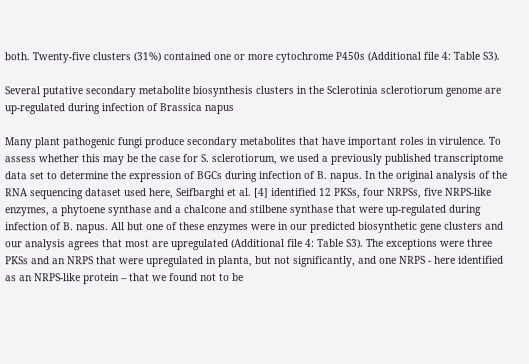both. Twenty-five clusters (31%) contained one or more cytochrome P450s (Additional file 4: Table S3).

Several putative secondary metabolite biosynthesis clusters in the Sclerotinia sclerotiorum genome are up-regulated during infection of Brassica napus

Many plant pathogenic fungi produce secondary metabolites that have important roles in virulence. To assess whether this may be the case for S. sclerotiorum, we used a previously published transcriptome data set to determine the expression of BGCs during infection of B. napus. In the original analysis of the RNA sequencing dataset used here, Seifbarghi et al. [4] identified 12 PKSs, four NRPSs, five NRPS-like enzymes, a phytoene synthase and a chalcone and stilbene synthase that were up-regulated during infection of B. napus. All but one of these enzymes were in our predicted biosynthetic gene clusters and our analysis agrees that most are upregulated (Additional file 4: Table S3). The exceptions were three PKSs and an NRPS that were upregulated in planta, but not significantly, and one NRPS - here identified as an NRPS-like protein – that we found not to be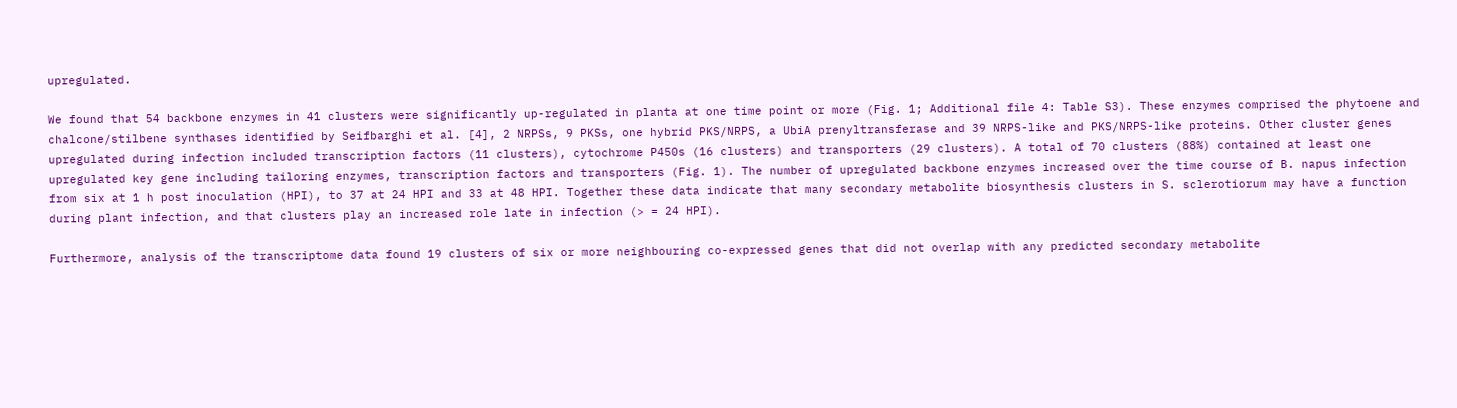upregulated.

We found that 54 backbone enzymes in 41 clusters were significantly up-regulated in planta at one time point or more (Fig. 1; Additional file 4: Table S3). These enzymes comprised the phytoene and chalcone/stilbene synthases identified by Seifbarghi et al. [4], 2 NRPSs, 9 PKSs, one hybrid PKS/NRPS, a UbiA prenyltransferase and 39 NRPS-like and PKS/NRPS-like proteins. Other cluster genes upregulated during infection included transcription factors (11 clusters), cytochrome P450s (16 clusters) and transporters (29 clusters). A total of 70 clusters (88%) contained at least one upregulated key gene including tailoring enzymes, transcription factors and transporters (Fig. 1). The number of upregulated backbone enzymes increased over the time course of B. napus infection from six at 1 h post inoculation (HPI), to 37 at 24 HPI and 33 at 48 HPI. Together these data indicate that many secondary metabolite biosynthesis clusters in S. sclerotiorum may have a function during plant infection, and that clusters play an increased role late in infection (> = 24 HPI).

Furthermore, analysis of the transcriptome data found 19 clusters of six or more neighbouring co-expressed genes that did not overlap with any predicted secondary metabolite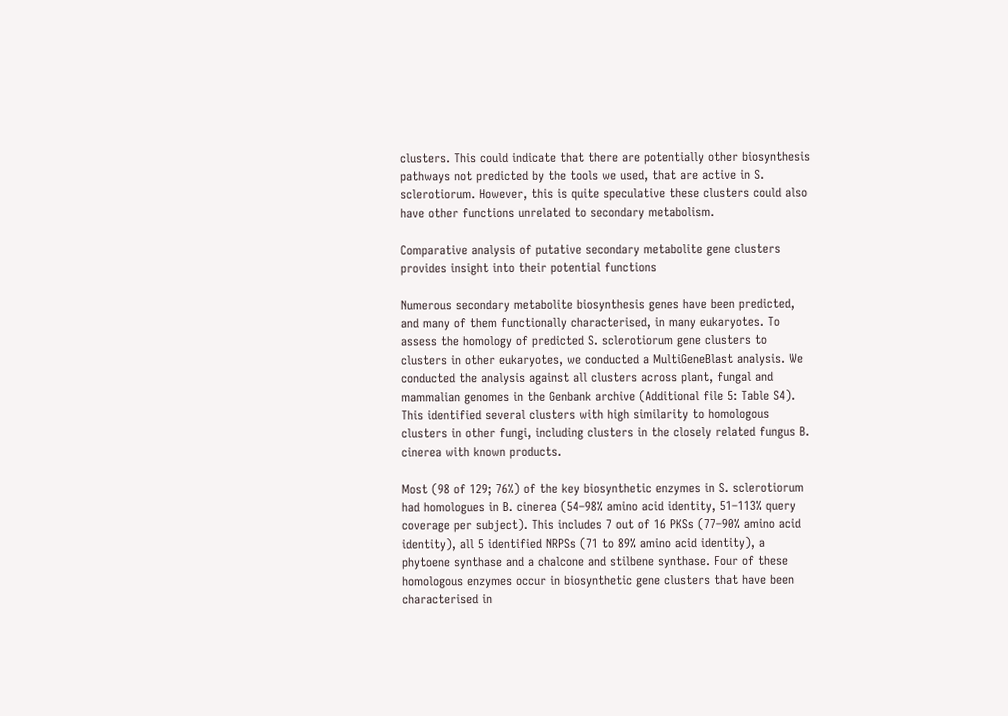clusters. This could indicate that there are potentially other biosynthesis pathways not predicted by the tools we used, that are active in S. sclerotiorum. However, this is quite speculative these clusters could also have other functions unrelated to secondary metabolism.

Comparative analysis of putative secondary metabolite gene clusters provides insight into their potential functions

Numerous secondary metabolite biosynthesis genes have been predicted, and many of them functionally characterised, in many eukaryotes. To assess the homology of predicted S. sclerotiorum gene clusters to clusters in other eukaryotes, we conducted a MultiGeneBlast analysis. We conducted the analysis against all clusters across plant, fungal and mammalian genomes in the Genbank archive (Additional file 5: Table S4). This identified several clusters with high similarity to homologous clusters in other fungi, including clusters in the closely related fungus B. cinerea with known products.

Most (98 of 129; 76%) of the key biosynthetic enzymes in S. sclerotiorum had homologues in B. cinerea (54–98% amino acid identity, 51–113% query coverage per subject). This includes 7 out of 16 PKSs (77–90% amino acid identity), all 5 identified NRPSs (71 to 89% amino acid identity), a phytoene synthase and a chalcone and stilbene synthase. Four of these homologous enzymes occur in biosynthetic gene clusters that have been characterised in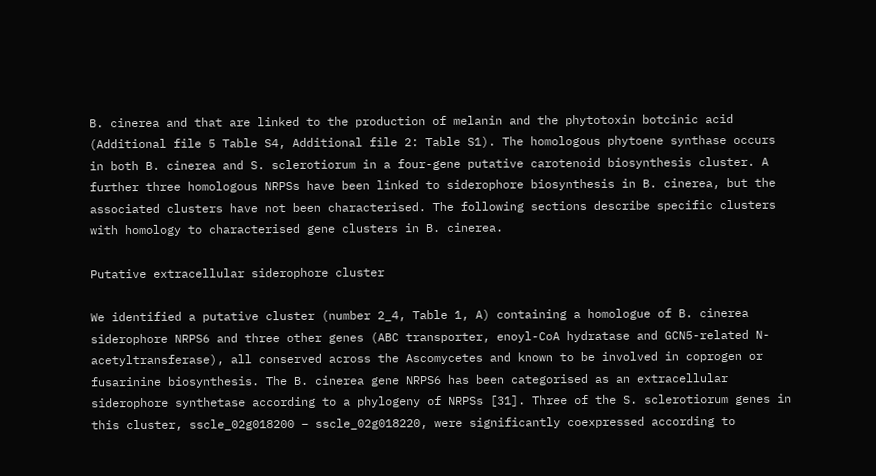B. cinerea and that are linked to the production of melanin and the phytotoxin botcinic acid (Additional file 5 Table S4, Additional file 2: Table S1). The homologous phytoene synthase occurs in both B. cinerea and S. sclerotiorum in a four-gene putative carotenoid biosynthesis cluster. A further three homologous NRPSs have been linked to siderophore biosynthesis in B. cinerea, but the associated clusters have not been characterised. The following sections describe specific clusters with homology to characterised gene clusters in B. cinerea.

Putative extracellular siderophore cluster

We identified a putative cluster (number 2_4, Table 1, A) containing a homologue of B. cinerea siderophore NRPS6 and three other genes (ABC transporter, enoyl-CoA hydratase and GCN5-related N-acetyltransferase), all conserved across the Ascomycetes and known to be involved in coprogen or fusarinine biosynthesis. The B. cinerea gene NRPS6 has been categorised as an extracellular siderophore synthetase according to a phylogeny of NRPSs [31]. Three of the S. sclerotiorum genes in this cluster, sscle_02g018200 – sscle_02g018220, were significantly coexpressed according to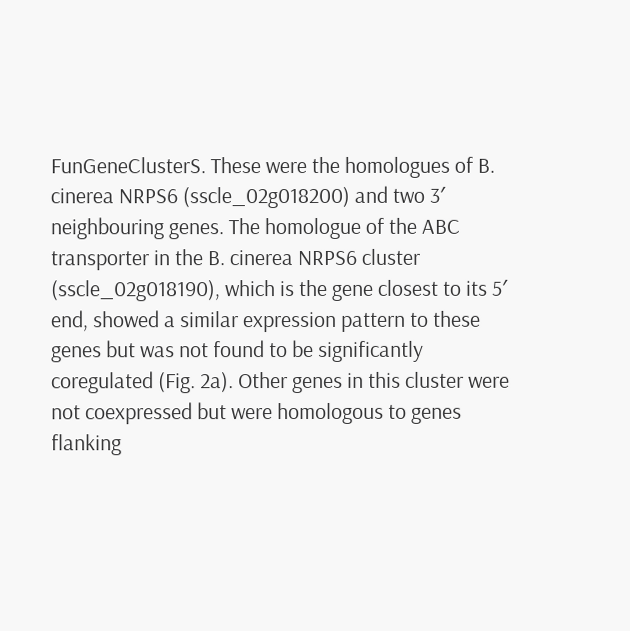FunGeneClusterS. These were the homologues of B. cinerea NRPS6 (sscle_02g018200) and two 3′ neighbouring genes. The homologue of the ABC transporter in the B. cinerea NRPS6 cluster (sscle_02g018190), which is the gene closest to its 5′ end, showed a similar expression pattern to these genes but was not found to be significantly coregulated (Fig. 2a). Other genes in this cluster were not coexpressed but were homologous to genes flanking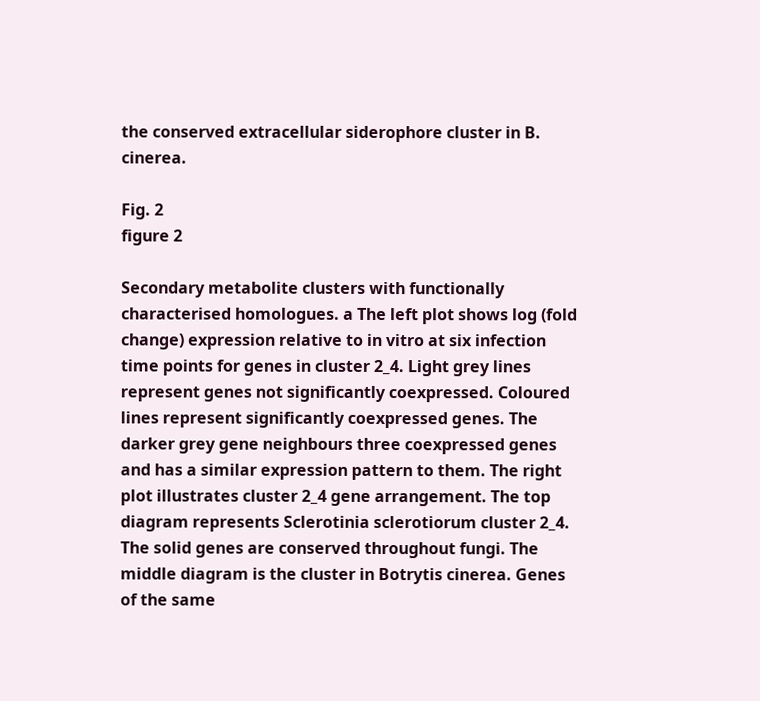the conserved extracellular siderophore cluster in B. cinerea.

Fig. 2
figure 2

Secondary metabolite clusters with functionally characterised homologues. a The left plot shows log (fold change) expression relative to in vitro at six infection time points for genes in cluster 2_4. Light grey lines represent genes not significantly coexpressed. Coloured lines represent significantly coexpressed genes. The darker grey gene neighbours three coexpressed genes and has a similar expression pattern to them. The right plot illustrates cluster 2_4 gene arrangement. The top diagram represents Sclerotinia sclerotiorum cluster 2_4. The solid genes are conserved throughout fungi. The middle diagram is the cluster in Botrytis cinerea. Genes of the same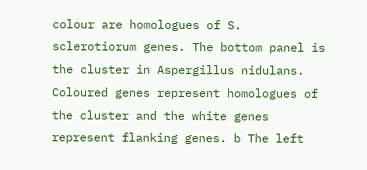colour are homologues of S. sclerotiorum genes. The bottom panel is the cluster in Aspergillus nidulans. Coloured genes represent homologues of the cluster and the white genes represent flanking genes. b The left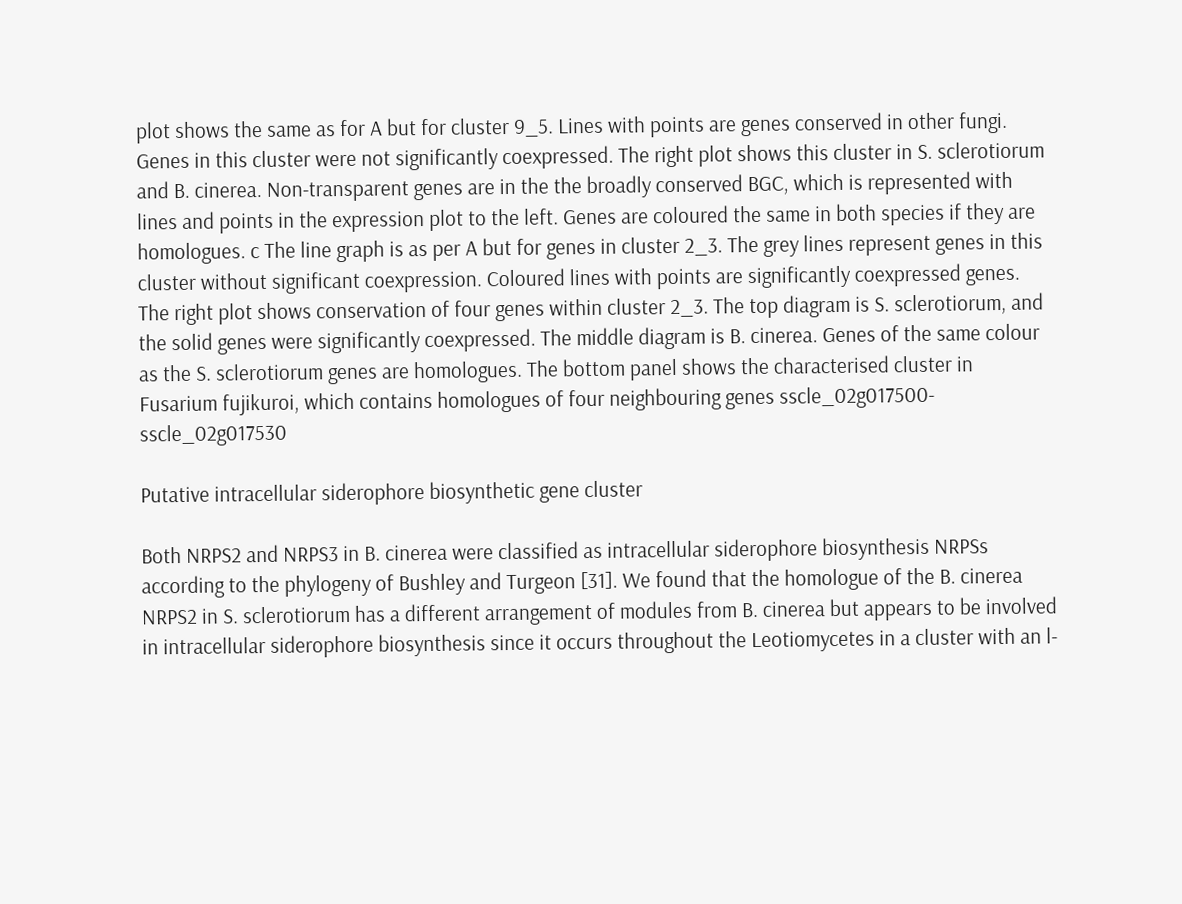plot shows the same as for A but for cluster 9_5. Lines with points are genes conserved in other fungi. Genes in this cluster were not significantly coexpressed. The right plot shows this cluster in S. sclerotiorum and B. cinerea. Non-transparent genes are in the the broadly conserved BGC, which is represented with lines and points in the expression plot to the left. Genes are coloured the same in both species if they are homologues. c The line graph is as per A but for genes in cluster 2_3. The grey lines represent genes in this cluster without significant coexpression. Coloured lines with points are significantly coexpressed genes. The right plot shows conservation of four genes within cluster 2_3. The top diagram is S. sclerotiorum, and the solid genes were significantly coexpressed. The middle diagram is B. cinerea. Genes of the same colour as the S. sclerotiorum genes are homologues. The bottom panel shows the characterised cluster in Fusarium fujikuroi, which contains homologues of four neighbouring genes sscle_02g017500-sscle_02g017530

Putative intracellular siderophore biosynthetic gene cluster

Both NRPS2 and NRPS3 in B. cinerea were classified as intracellular siderophore biosynthesis NRPSs according to the phylogeny of Bushley and Turgeon [31]. We found that the homologue of the B. cinerea NRPS2 in S. sclerotiorum has a different arrangement of modules from B. cinerea but appears to be involved in intracellular siderophore biosynthesis since it occurs throughout the Leotiomycetes in a cluster with an l-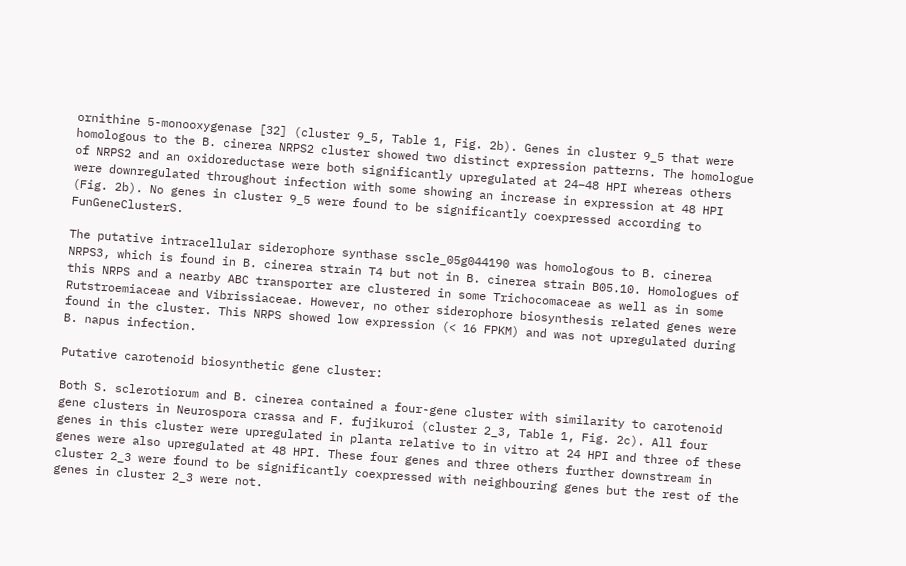ornithine 5-monooxygenase [32] (cluster 9_5, Table 1, Fig. 2b). Genes in cluster 9_5 that were homologous to the B. cinerea NRPS2 cluster showed two distinct expression patterns. The homologue of NRPS2 and an oxidoreductase were both significantly upregulated at 24–48 HPI whereas others were downregulated throughout infection with some showing an increase in expression at 48 HPI (Fig. 2b). No genes in cluster 9_5 were found to be significantly coexpressed according to FunGeneClusterS.

The putative intracellular siderophore synthase sscle_05g044190 was homologous to B. cinerea NRPS3, which is found in B. cinerea strain T4 but not in B. cinerea strain B05.10. Homologues of this NRPS and a nearby ABC transporter are clustered in some Trichocomaceae as well as in some Rutstroemiaceae and Vibrissiaceae. However, no other siderophore biosynthesis related genes were found in the cluster. This NRPS showed low expression (< 16 FPKM) and was not upregulated during B. napus infection.

Putative carotenoid biosynthetic gene cluster:

Both S. sclerotiorum and B. cinerea contained a four-gene cluster with similarity to carotenoid gene clusters in Neurospora crassa and F. fujikuroi (cluster 2_3, Table 1, Fig. 2c). All four genes in this cluster were upregulated in planta relative to in vitro at 24 HPI and three of these genes were also upregulated at 48 HPI. These four genes and three others further downstream in cluster 2_3 were found to be significantly coexpressed with neighbouring genes but the rest of the genes in cluster 2_3 were not.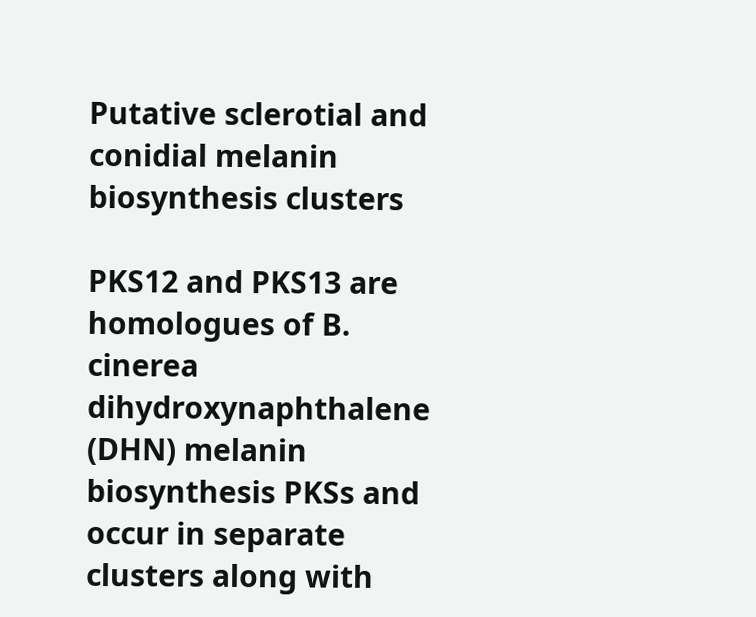Putative sclerotial and conidial melanin biosynthesis clusters

PKS12 and PKS13 are homologues of B. cinerea dihydroxynaphthalene (DHN) melanin biosynthesis PKSs and occur in separate clusters along with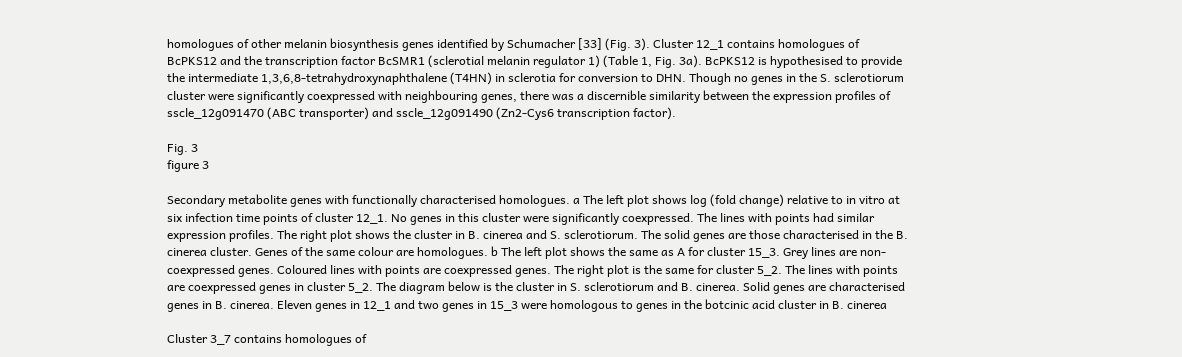homologues of other melanin biosynthesis genes identified by Schumacher [33] (Fig. 3). Cluster 12_1 contains homologues of BcPKS12 and the transcription factor BcSMR1 (sclerotial melanin regulator 1) (Table 1, Fig. 3a). BcPKS12 is hypothesised to provide the intermediate 1,3,6,8-tetrahydroxynaphthalene (T4HN) in sclerotia for conversion to DHN. Though no genes in the S. sclerotiorum cluster were significantly coexpressed with neighbouring genes, there was a discernible similarity between the expression profiles of sscle_12g091470 (ABC transporter) and sscle_12g091490 (Zn2-Cys6 transcription factor).

Fig. 3
figure 3

Secondary metabolite genes with functionally characterised homologues. a The left plot shows log (fold change) relative to in vitro at six infection time points of cluster 12_1. No genes in this cluster were significantly coexpressed. The lines with points had similar expression profiles. The right plot shows the cluster in B. cinerea and S. sclerotiorum. The solid genes are those characterised in the B. cinerea cluster. Genes of the same colour are homologues. b The left plot shows the same as A for cluster 15_3. Grey lines are non-coexpressed genes. Coloured lines with points are coexpressed genes. The right plot is the same for cluster 5_2. The lines with points are coexpressed genes in cluster 5_2. The diagram below is the cluster in S. sclerotiorum and B. cinerea. Solid genes are characterised genes in B. cinerea. Eleven genes in 12_1 and two genes in 15_3 were homologous to genes in the botcinic acid cluster in B. cinerea

Cluster 3_7 contains homologues of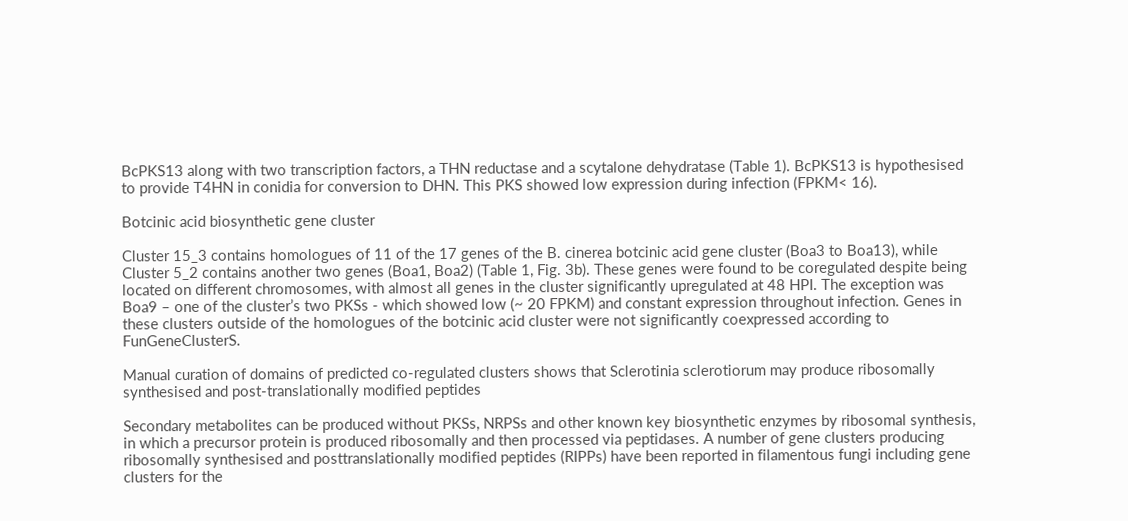BcPKS13 along with two transcription factors, a THN reductase and a scytalone dehydratase (Table 1). BcPKS13 is hypothesised to provide T4HN in conidia for conversion to DHN. This PKS showed low expression during infection (FPKM< 16).

Botcinic acid biosynthetic gene cluster

Cluster 15_3 contains homologues of 11 of the 17 genes of the B. cinerea botcinic acid gene cluster (Boa3 to Boa13), while Cluster 5_2 contains another two genes (Boa1, Boa2) (Table 1, Fig. 3b). These genes were found to be coregulated despite being located on different chromosomes, with almost all genes in the cluster significantly upregulated at 48 HPI. The exception was Boa9 – one of the cluster’s two PKSs - which showed low (~ 20 FPKM) and constant expression throughout infection. Genes in these clusters outside of the homologues of the botcinic acid cluster were not significantly coexpressed according to FunGeneClusterS.

Manual curation of domains of predicted co-regulated clusters shows that Sclerotinia sclerotiorum may produce ribosomally synthesised and post-translationally modified peptides

Secondary metabolites can be produced without PKSs, NRPSs and other known key biosynthetic enzymes by ribosomal synthesis, in which a precursor protein is produced ribosomally and then processed via peptidases. A number of gene clusters producing ribosomally synthesised and posttranslationally modified peptides (RIPPs) have been reported in filamentous fungi including gene clusters for the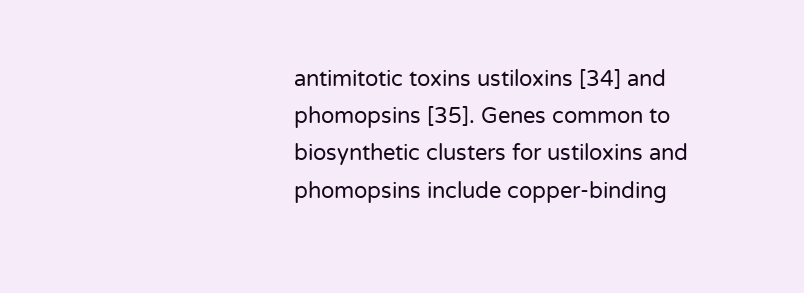antimitotic toxins ustiloxins [34] and phomopsins [35]. Genes common to biosynthetic clusters for ustiloxins and phomopsins include copper-binding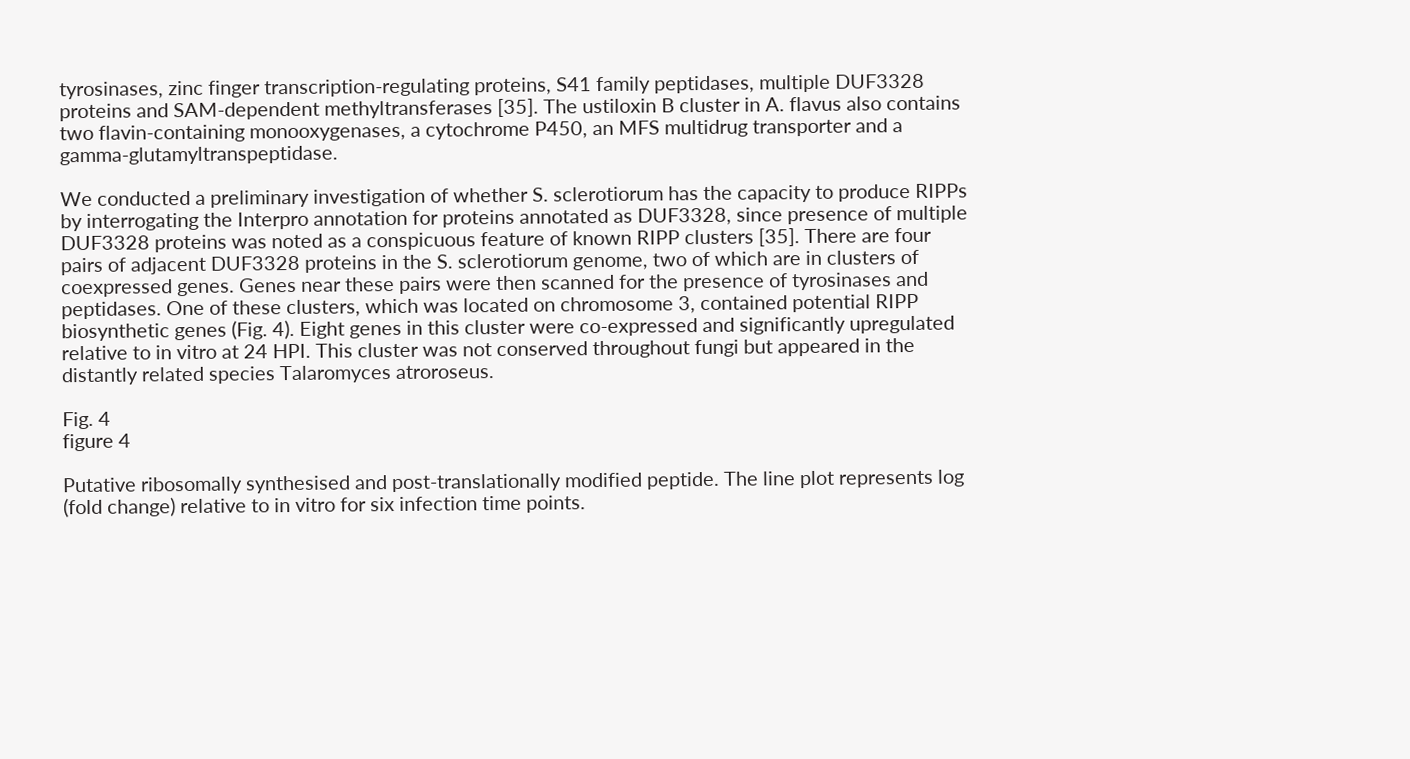tyrosinases, zinc finger transcription-regulating proteins, S41 family peptidases, multiple DUF3328 proteins and SAM-dependent methyltransferases [35]. The ustiloxin B cluster in A. flavus also contains two flavin-containing monooxygenases, a cytochrome P450, an MFS multidrug transporter and a gamma-glutamyltranspeptidase.

We conducted a preliminary investigation of whether S. sclerotiorum has the capacity to produce RIPPs by interrogating the Interpro annotation for proteins annotated as DUF3328, since presence of multiple DUF3328 proteins was noted as a conspicuous feature of known RIPP clusters [35]. There are four pairs of adjacent DUF3328 proteins in the S. sclerotiorum genome, two of which are in clusters of coexpressed genes. Genes near these pairs were then scanned for the presence of tyrosinases and peptidases. One of these clusters, which was located on chromosome 3, contained potential RIPP biosynthetic genes (Fig. 4). Eight genes in this cluster were co-expressed and significantly upregulated relative to in vitro at 24 HPI. This cluster was not conserved throughout fungi but appeared in the distantly related species Talaromyces atroroseus.

Fig. 4
figure 4

Putative ribosomally synthesised and post-translationally modified peptide. The line plot represents log (fold change) relative to in vitro for six infection time points.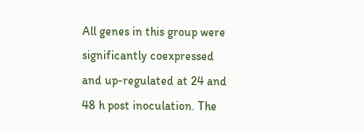All genes in this group were significantly coexpressed and up-regulated at 24 and 48 h post inoculation. The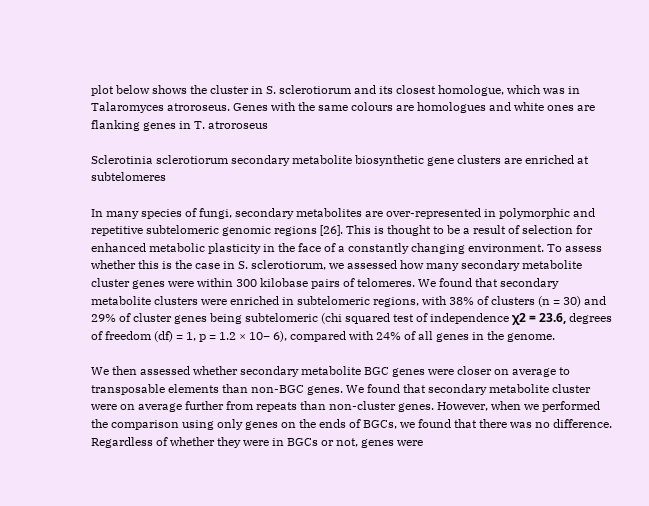plot below shows the cluster in S. sclerotiorum and its closest homologue, which was in Talaromyces atroroseus. Genes with the same colours are homologues and white ones are flanking genes in T. atroroseus

Sclerotinia sclerotiorum secondary metabolite biosynthetic gene clusters are enriched at subtelomeres

In many species of fungi, secondary metabolites are over-represented in polymorphic and repetitive subtelomeric genomic regions [26]. This is thought to be a result of selection for enhanced metabolic plasticity in the face of a constantly changing environment. To assess whether this is the case in S. sclerotiorum, we assessed how many secondary metabolite cluster genes were within 300 kilobase pairs of telomeres. We found that secondary metabolite clusters were enriched in subtelomeric regions, with 38% of clusters (n = 30) and 29% of cluster genes being subtelomeric (chi squared test of independence χ2 = 23.6, degrees of freedom (df) = 1, p = 1.2 × 10− 6), compared with 24% of all genes in the genome.

We then assessed whether secondary metabolite BGC genes were closer on average to transposable elements than non-BGC genes. We found that secondary metabolite cluster were on average further from repeats than non-cluster genes. However, when we performed the comparison using only genes on the ends of BGCs, we found that there was no difference. Regardless of whether they were in BGCs or not, genes were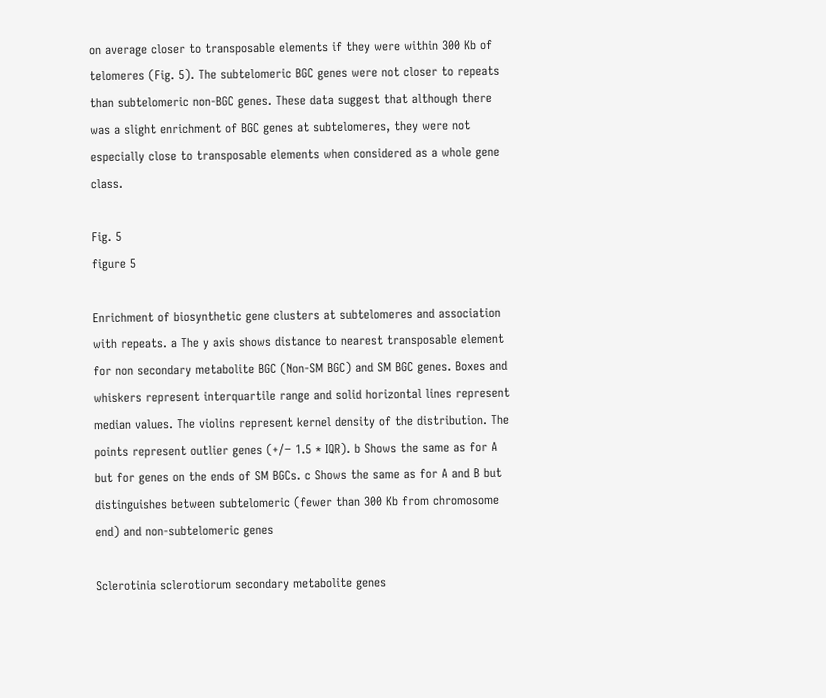on average closer to transposable elements if they were within 300 Kb of telomeres (Fig. 5). The subtelomeric BGC genes were not closer to repeats than subtelomeric non-BGC genes. These data suggest that although there was a slight enrichment of BGC genes at subtelomeres, they were not especially close to transposable elements when considered as a whole gene class.

Fig. 5
figure 5

Enrichment of biosynthetic gene clusters at subtelomeres and association with repeats. a The y axis shows distance to nearest transposable element for non secondary metabolite BGC (Non-SM BGC) and SM BGC genes. Boxes and whiskers represent interquartile range and solid horizontal lines represent median values. The violins represent kernel density of the distribution. The points represent outlier genes (+/− 1.5 * IQR). b Shows the same as for A but for genes on the ends of SM BGCs. c Shows the same as for A and B but distinguishes between subtelomeric (fewer than 300 Kb from chromosome end) and non-subtelomeric genes

Sclerotinia sclerotiorum secondary metabolite genes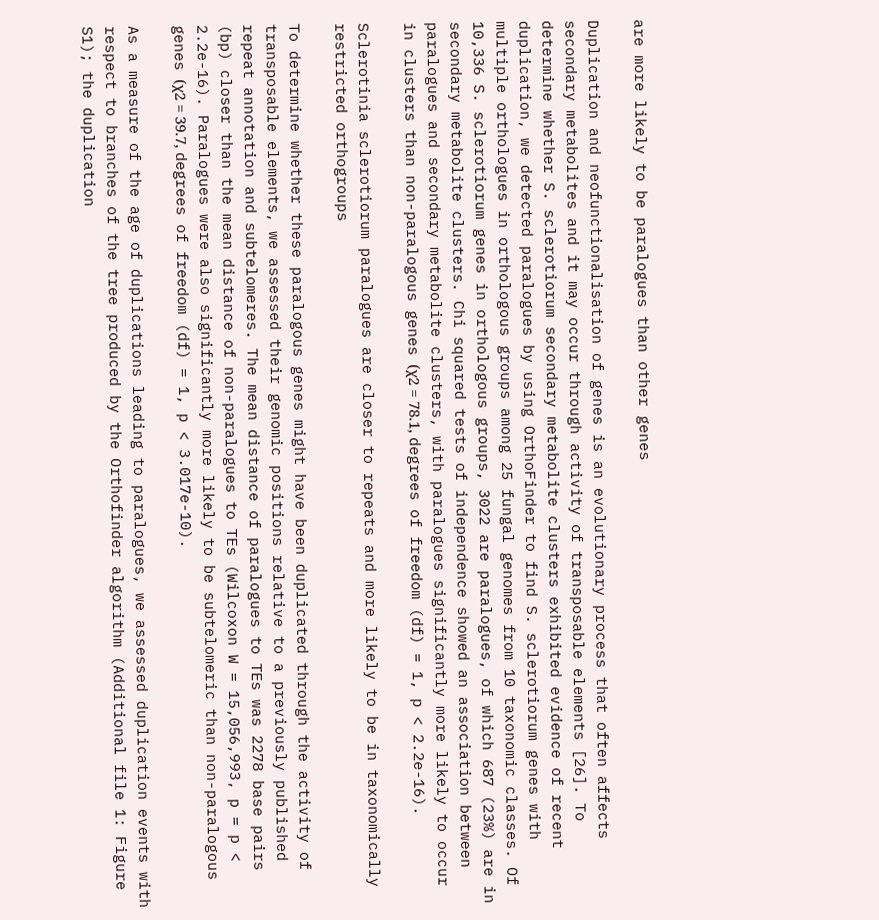are more likely to be paralogues than other genes

Duplication and neofunctionalisation of genes is an evolutionary process that often affects secondary metabolites and it may occur through activity of transposable elements [26]. To determine whether S. sclerotiorum secondary metabolite clusters exhibited evidence of recent duplication, we detected paralogues by using OrthoFinder to find S. sclerotiorum genes with multiple orthologues in orthologous groups among 25 fungal genomes from 10 taxonomic classes. Of 10,336 S. sclerotiorum genes in orthologous groups, 3022 are paralogues, of which 687 (23%) are in secondary metabolite clusters. Chi squared tests of independence showed an association between paralogues and secondary metabolite clusters, with paralogues significantly more likely to occur in clusters than non-paralogous genes (χ2 = 78.1, degrees of freedom (df) = 1, p < 2.2e-16).

Sclerotinia sclerotiorum paralogues are closer to repeats and more likely to be in taxonomically restricted orthogroups

To determine whether these paralogous genes might have been duplicated through the activity of transposable elements, we assessed their genomic positions relative to a previously published repeat annotation and subtelomeres. The mean distance of paralogues to TEs was 2278 base pairs (bp) closer than the mean distance of non-paralogues to TEs (Wilcoxon W = 15,056,993, p = p < 2.2e-16). Paralogues were also significantly more likely to be subtelomeric than non-paralogous genes (χ2 = 39.7, degrees of freedom (df) = 1, p < 3.017e-10).

As a measure of the age of duplications leading to paralogues, we assessed duplication events with respect to branches of the tree produced by the Orthofinder algorithm (Additional file 1: Figure S1); the duplication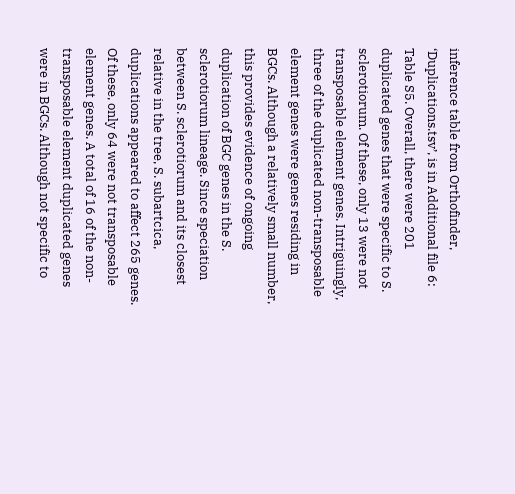inference table from Orthofinder, ‘Duplications.tsv’, is in Additional file 6: Table S5. Overall, there were 201 duplicated genes that were specific to S. sclerotiorum. Of these, only 13 were not transposable element genes. Intriguingly, three of the duplicated non-transposable element genes were genes residing in BGCs. Although a relatively small number, this provides evidence of ongoing duplication of BGC genes in the S. sclerotiorum lineage. Since speciation between S. sclerotiorum and its closest relative in the tree, S. subartcica, duplications appeared to affect 265 genes. Of these, only 64 were not transposable element genes. A total of 16 of the non-transposable element duplicated genes were in BGCs. Although not specific to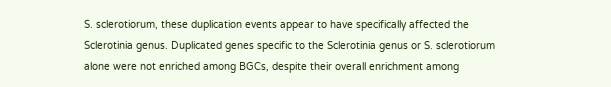S. sclerotiorum, these duplication events appear to have specifically affected the Sclerotinia genus. Duplicated genes specific to the Sclerotinia genus or S. sclerotiorum alone were not enriched among BGCs, despite their overall enrichment among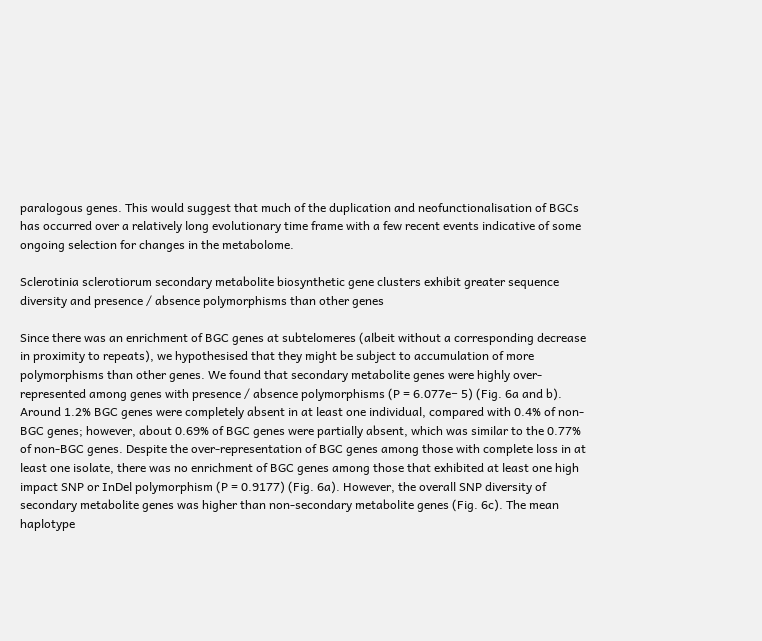paralogous genes. This would suggest that much of the duplication and neofunctionalisation of BGCs has occurred over a relatively long evolutionary time frame with a few recent events indicative of some ongoing selection for changes in the metabolome.

Sclerotinia sclerotiorum secondary metabolite biosynthetic gene clusters exhibit greater sequence diversity and presence / absence polymorphisms than other genes

Since there was an enrichment of BGC genes at subtelomeres (albeit without a corresponding decrease in proximity to repeats), we hypothesised that they might be subject to accumulation of more polymorphisms than other genes. We found that secondary metabolite genes were highly over-represented among genes with presence / absence polymorphisms (P = 6.077e− 5) (Fig. 6a and b). Around 1.2% BGC genes were completely absent in at least one individual, compared with 0.4% of non-BGC genes; however, about 0.69% of BGC genes were partially absent, which was similar to the 0.77% of non-BGC genes. Despite the over-representation of BGC genes among those with complete loss in at least one isolate, there was no enrichment of BGC genes among those that exhibited at least one high impact SNP or InDel polymorphism (P = 0.9177) (Fig. 6a). However, the overall SNP diversity of secondary metabolite genes was higher than non-secondary metabolite genes (Fig. 6c). The mean haplotype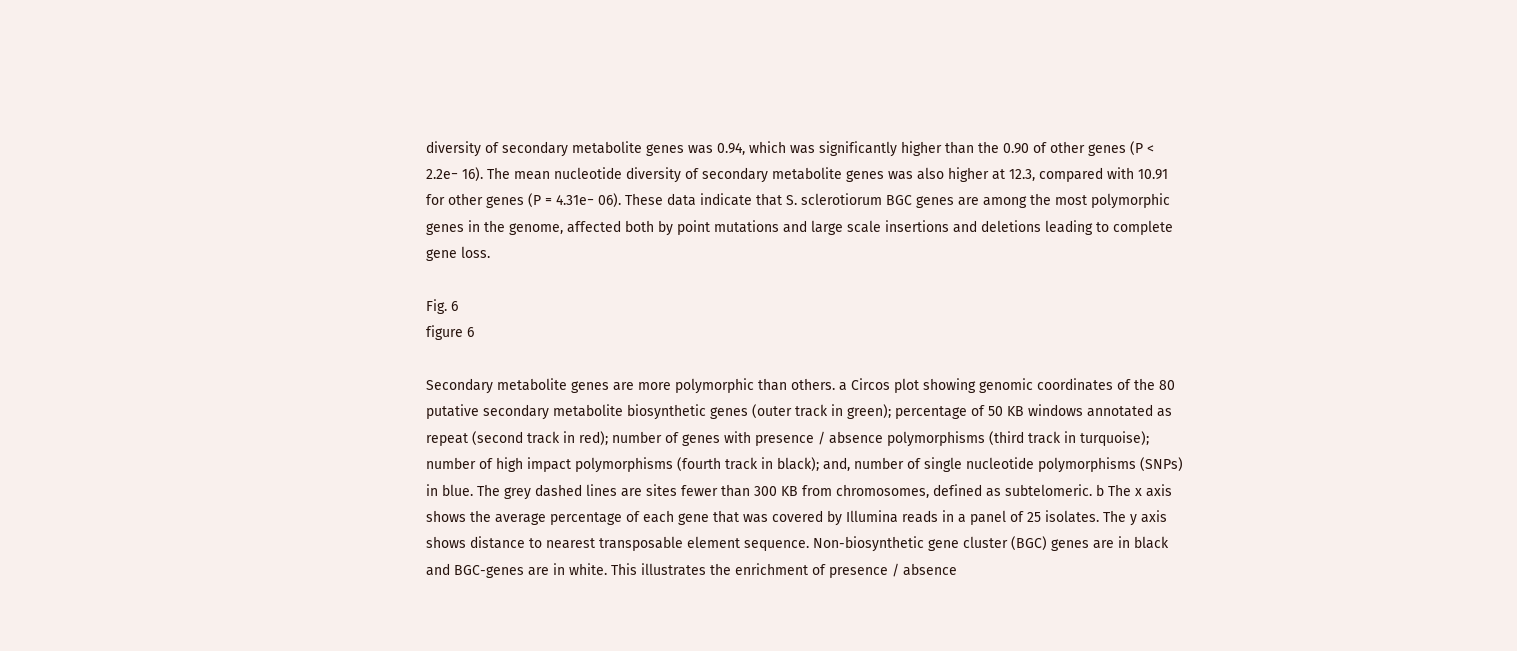diversity of secondary metabolite genes was 0.94, which was significantly higher than the 0.90 of other genes (P < 2.2e− 16). The mean nucleotide diversity of secondary metabolite genes was also higher at 12.3, compared with 10.91 for other genes (P = 4.31e− 06). These data indicate that S. sclerotiorum BGC genes are among the most polymorphic genes in the genome, affected both by point mutations and large scale insertions and deletions leading to complete gene loss.

Fig. 6
figure 6

Secondary metabolite genes are more polymorphic than others. a Circos plot showing genomic coordinates of the 80 putative secondary metabolite biosynthetic genes (outer track in green); percentage of 50 KB windows annotated as repeat (second track in red); number of genes with presence / absence polymorphisms (third track in turquoise); number of high impact polymorphisms (fourth track in black); and, number of single nucleotide polymorphisms (SNPs) in blue. The grey dashed lines are sites fewer than 300 KB from chromosomes, defined as subtelomeric. b The x axis shows the average percentage of each gene that was covered by Illumina reads in a panel of 25 isolates. The y axis shows distance to nearest transposable element sequence. Non-biosynthetic gene cluster (BGC) genes are in black and BGC-genes are in white. This illustrates the enrichment of presence / absence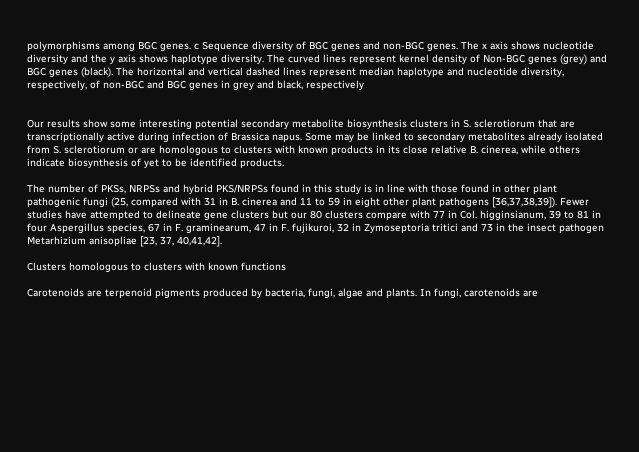polymorphisms among BGC genes. c Sequence diversity of BGC genes and non-BGC genes. The x axis shows nucleotide diversity and the y axis shows haplotype diversity. The curved lines represent kernel density of Non-BGC genes (grey) and BGC genes (black). The horizontal and vertical dashed lines represent median haplotype and nucleotide diversity, respectively, of non-BGC and BGC genes in grey and black, respectively


Our results show some interesting potential secondary metabolite biosynthesis clusters in S. sclerotiorum that are transcriptionally active during infection of Brassica napus. Some may be linked to secondary metabolites already isolated from S. sclerotiorum or are homologous to clusters with known products in its close relative B. cinerea, while others indicate biosynthesis of yet to be identified products.

The number of PKSs, NRPSs and hybrid PKS/NRPSs found in this study is in line with those found in other plant pathogenic fungi (25, compared with 31 in B. cinerea and 11 to 59 in eight other plant pathogens [36,37,38,39]). Fewer studies have attempted to delineate gene clusters but our 80 clusters compare with 77 in Col. higginsianum, 39 to 81 in four Aspergillus species, 67 in F. graminearum, 47 in F. fujikuroi, 32 in Zymoseptoria tritici and 73 in the insect pathogen Metarhizium anisopliae [23, 37, 40,41,42].

Clusters homologous to clusters with known functions

Carotenoids are terpenoid pigments produced by bacteria, fungi, algae and plants. In fungi, carotenoids are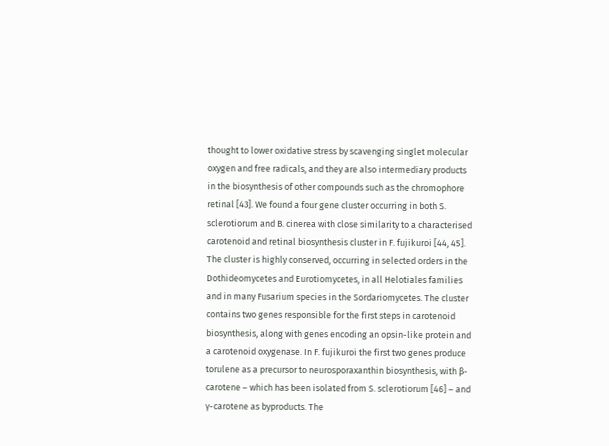thought to lower oxidative stress by scavenging singlet molecular oxygen and free radicals, and they are also intermediary products in the biosynthesis of other compounds such as the chromophore retinal [43]. We found a four gene cluster occurring in both S. sclerotiorum and B. cinerea with close similarity to a characterised carotenoid and retinal biosynthesis cluster in F. fujikuroi [44, 45]. The cluster is highly conserved, occurring in selected orders in the Dothideomycetes and Eurotiomycetes, in all Helotiales families and in many Fusarium species in the Sordariomycetes. The cluster contains two genes responsible for the first steps in carotenoid biosynthesis, along with genes encoding an opsin-like protein and a carotenoid oxygenase. In F. fujikuroi the first two genes produce torulene as a precursor to neurosporaxanthin biosynthesis, with β-carotene – which has been isolated from S. sclerotiorum [46] – and γ-carotene as byproducts. The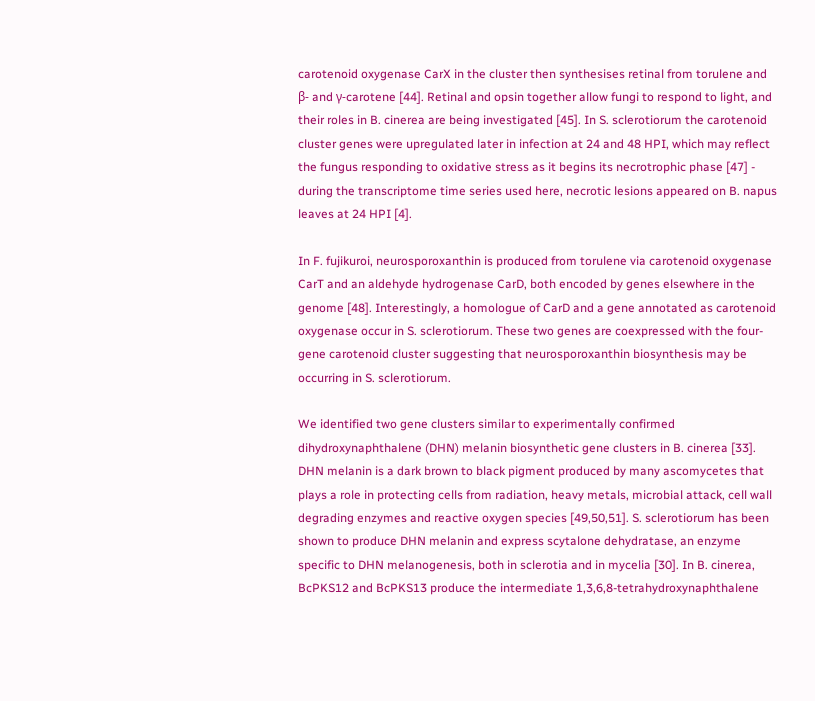carotenoid oxygenase CarX in the cluster then synthesises retinal from torulene and β- and γ-carotene [44]. Retinal and opsin together allow fungi to respond to light, and their roles in B. cinerea are being investigated [45]. In S. sclerotiorum the carotenoid cluster genes were upregulated later in infection at 24 and 48 HPI, which may reflect the fungus responding to oxidative stress as it begins its necrotrophic phase [47] - during the transcriptome time series used here, necrotic lesions appeared on B. napus leaves at 24 HPI [4].

In F. fujikuroi, neurosporoxanthin is produced from torulene via carotenoid oxygenase CarT and an aldehyde hydrogenase CarD, both encoded by genes elsewhere in the genome [48]. Interestingly, a homologue of CarD and a gene annotated as carotenoid oxygenase occur in S. sclerotiorum. These two genes are coexpressed with the four-gene carotenoid cluster suggesting that neurosporoxanthin biosynthesis may be occurring in S. sclerotiorum.

We identified two gene clusters similar to experimentally confirmed dihydroxynaphthalene (DHN) melanin biosynthetic gene clusters in B. cinerea [33]. DHN melanin is a dark brown to black pigment produced by many ascomycetes that plays a role in protecting cells from radiation, heavy metals, microbial attack, cell wall degrading enzymes and reactive oxygen species [49,50,51]. S. sclerotiorum has been shown to produce DHN melanin and express scytalone dehydratase, an enzyme specific to DHN melanogenesis, both in sclerotia and in mycelia [30]. In B. cinerea, BcPKS12 and BcPKS13 produce the intermediate 1,3,6,8-tetrahydroxynaphthalene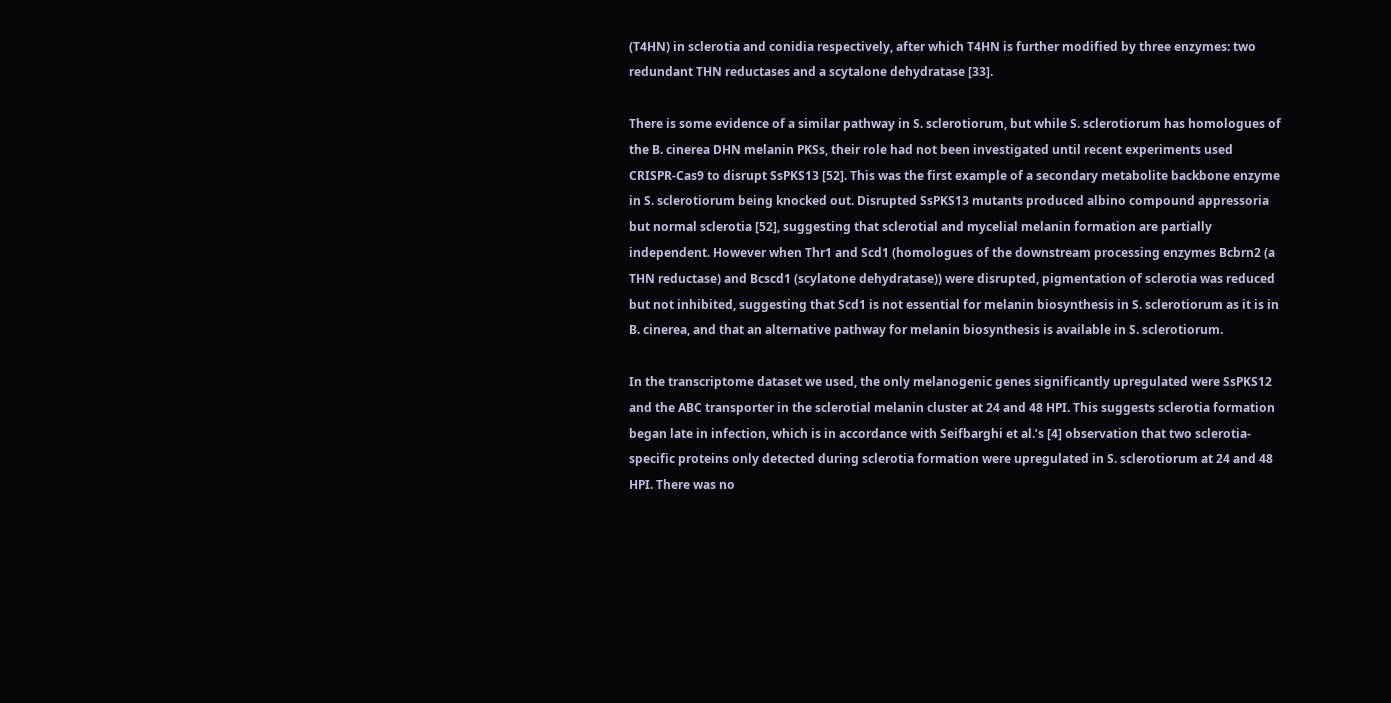(T4HN) in sclerotia and conidia respectively, after which T4HN is further modified by three enzymes: two redundant THN reductases and a scytalone dehydratase [33].

There is some evidence of a similar pathway in S. sclerotiorum, but while S. sclerotiorum has homologues of the B. cinerea DHN melanin PKSs, their role had not been investigated until recent experiments used CRISPR-Cas9 to disrupt SsPKS13 [52]. This was the first example of a secondary metabolite backbone enzyme in S. sclerotiorum being knocked out. Disrupted SsPKS13 mutants produced albino compound appressoria but normal sclerotia [52], suggesting that sclerotial and mycelial melanin formation are partially independent. However when Thr1 and Scd1 (homologues of the downstream processing enzymes Bcbrn2 (a THN reductase) and Bcscd1 (scylatone dehydratase)) were disrupted, pigmentation of sclerotia was reduced but not inhibited, suggesting that Scd1 is not essential for melanin biosynthesis in S. sclerotiorum as it is in B. cinerea, and that an alternative pathway for melanin biosynthesis is available in S. sclerotiorum.

In the transcriptome dataset we used, the only melanogenic genes significantly upregulated were SsPKS12 and the ABC transporter in the sclerotial melanin cluster at 24 and 48 HPI. This suggests sclerotia formation began late in infection, which is in accordance with Seifbarghi et al.’s [4] observation that two sclerotia-specific proteins only detected during sclerotia formation were upregulated in S. sclerotiorum at 24 and 48 HPI. There was no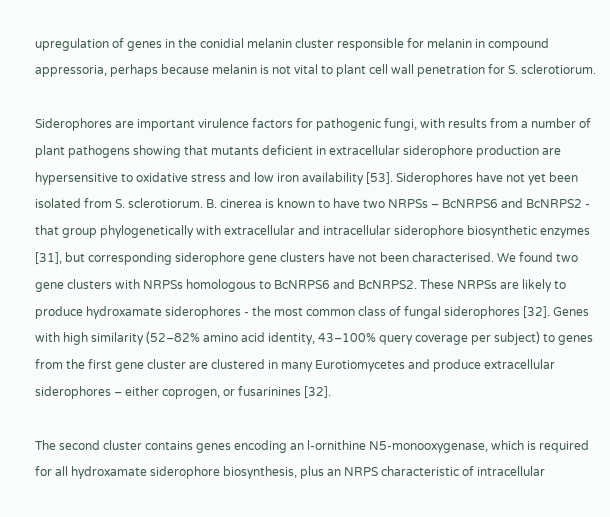upregulation of genes in the conidial melanin cluster responsible for melanin in compound appressoria, perhaps because melanin is not vital to plant cell wall penetration for S. sclerotiorum.

Siderophores are important virulence factors for pathogenic fungi, with results from a number of plant pathogens showing that mutants deficient in extracellular siderophore production are hypersensitive to oxidative stress and low iron availability [53]. Siderophores have not yet been isolated from S. sclerotiorum. B. cinerea is known to have two NRPSs – BcNRPS6 and BcNRPS2 - that group phylogenetically with extracellular and intracellular siderophore biosynthetic enzymes [31], but corresponding siderophore gene clusters have not been characterised. We found two gene clusters with NRPSs homologous to BcNRPS6 and BcNRPS2. These NRPSs are likely to produce hydroxamate siderophores - the most common class of fungal siderophores [32]. Genes with high similarity (52–82% amino acid identity, 43–100% query coverage per subject) to genes from the first gene cluster are clustered in many Eurotiomycetes and produce extracellular siderophores – either coprogen, or fusarinines [32].

The second cluster contains genes encoding an l-ornithine N5-monooxygenase, which is required for all hydroxamate siderophore biosynthesis, plus an NRPS characteristic of intracellular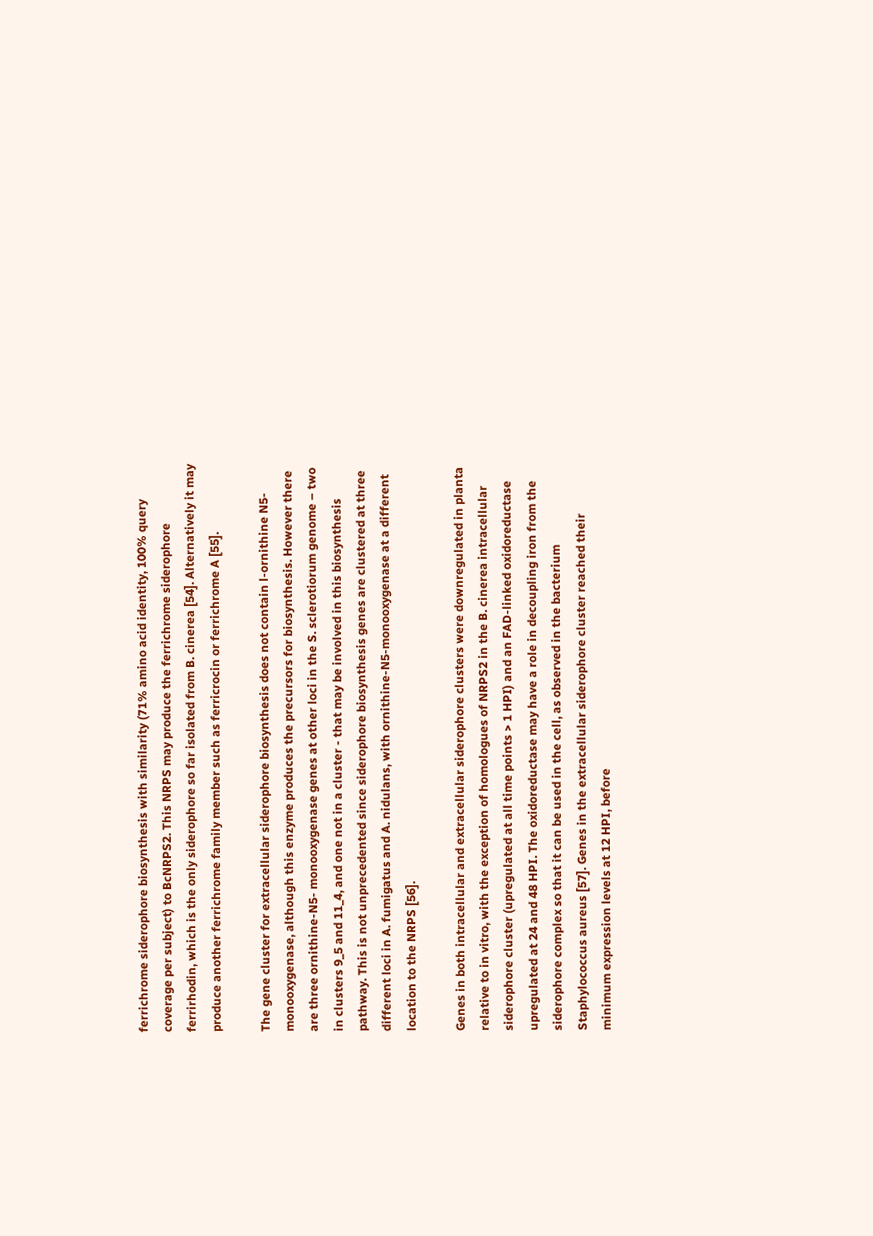ferrichrome siderophore biosynthesis with similarity (71% amino acid identity, 100% query coverage per subject) to BcNRPS2. This NRPS may produce the ferrichrome siderophore ferrirhodin, which is the only siderophore so far isolated from B. cinerea [54]. Alternatively it may produce another ferrichrome family member such as ferricrocin or ferrichrome A [55].

The gene cluster for extracellular siderophore biosynthesis does not contain l-ornithine N5-monooxygenase, although this enzyme produces the precursors for biosynthesis. However there are three ornithine-N5- monooxygenase genes at other loci in the S. sclerotiorum genome – two in clusters 9_5 and 11_4, and one not in a cluster - that may be involved in this biosynthesis pathway. This is not unprecedented since siderophore biosynthesis genes are clustered at three different loci in A. fumigatus and A. nidulans, with ornithine-N5-monooxygenase at a different location to the NRPS [56].

Genes in both intracellular and extracellular siderophore clusters were downregulated in planta relative to in vitro, with the exception of homologues of NRPS2 in the B. cinerea intracellular siderophore cluster (upregulated at all time points > 1 HPI) and an FAD-linked oxidoreductase upregulated at 24 and 48 HPI. The oxidoreductase may have a role in decoupling iron from the siderophore complex so that it can be used in the cell, as observed in the bacterium Staphylococcus aureus [57]. Genes in the extracellular siderophore cluster reached their minimum expression levels at 12 HPI, before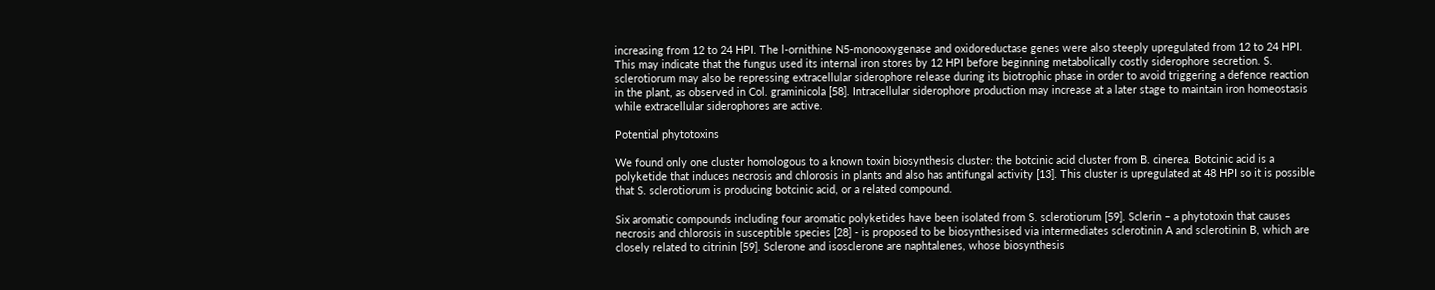increasing from 12 to 24 HPI. The l-ornithine N5-monooxygenase and oxidoreductase genes were also steeply upregulated from 12 to 24 HPI. This may indicate that the fungus used its internal iron stores by 12 HPI before beginning metabolically costly siderophore secretion. S. sclerotiorum may also be repressing extracellular siderophore release during its biotrophic phase in order to avoid triggering a defence reaction in the plant, as observed in Col. graminicola [58]. Intracellular siderophore production may increase at a later stage to maintain iron homeostasis while extracellular siderophores are active.

Potential phytotoxins

We found only one cluster homologous to a known toxin biosynthesis cluster: the botcinic acid cluster from B. cinerea. Botcinic acid is a polyketide that induces necrosis and chlorosis in plants and also has antifungal activity [13]. This cluster is upregulated at 48 HPI so it is possible that S. sclerotiorum is producing botcinic acid, or a related compound.

Six aromatic compounds including four aromatic polyketides have been isolated from S. sclerotiorum [59]. Sclerin – a phytotoxin that causes necrosis and chlorosis in susceptible species [28] - is proposed to be biosynthesised via intermediates sclerotinin A and sclerotinin B, which are closely related to citrinin [59]. Sclerone and isosclerone are naphtalenes, whose biosynthesis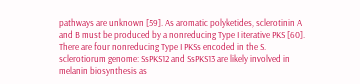pathways are unknown [59]. As aromatic polyketides, sclerotinin A and B must be produced by a nonreducing Type I iterative PKS [60]. There are four nonreducing Type I PKSs encoded in the S. sclerotiorum genome: SsPKS12 and SsPKS13 are likely involved in melanin biosynthesis as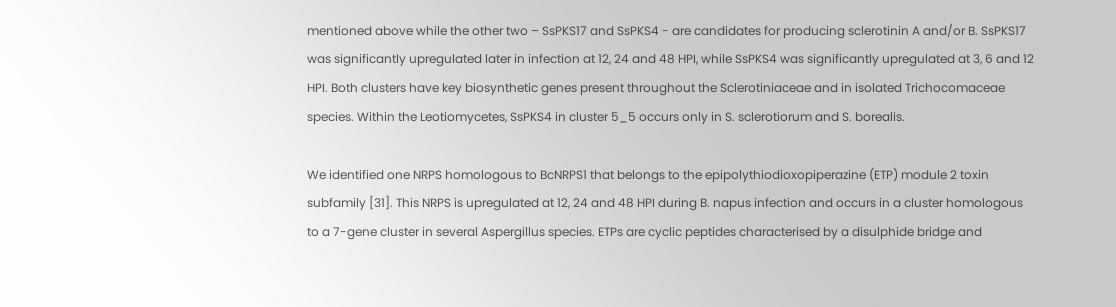mentioned above while the other two – SsPKS17 and SsPKS4 - are candidates for producing sclerotinin A and/or B. SsPKS17 was significantly upregulated later in infection at 12, 24 and 48 HPI, while SsPKS4 was significantly upregulated at 3, 6 and 12 HPI. Both clusters have key biosynthetic genes present throughout the Sclerotiniaceae and in isolated Trichocomaceae species. Within the Leotiomycetes, SsPKS4 in cluster 5_5 occurs only in S. sclerotiorum and S. borealis.

We identified one NRPS homologous to BcNRPS1 that belongs to the epipolythiodioxopiperazine (ETP) module 2 toxin subfamily [31]. This NRPS is upregulated at 12, 24 and 48 HPI during B. napus infection and occurs in a cluster homologous to a 7-gene cluster in several Aspergillus species. ETPs are cyclic peptides characterised by a disulphide bridge and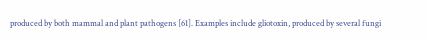produced by both mammal and plant pathogens [61]. Examples include gliotoxin, produced by several fungi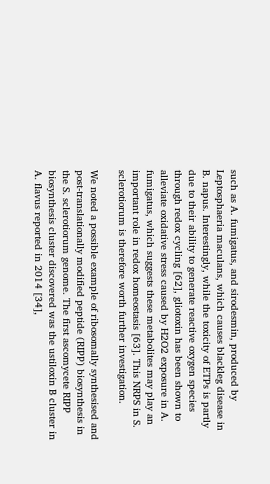such as A. fumigatus, and sirodesmin, produced by Leptosphaeria maculans, which causes blackleg disease in B. napus. Interestingly, while the toxicity of ETPs is partly due to their ability to generate reactive oxygen species through redox cycling [62], gliotoxin has been shown to alleviate oxidative stress caused by H2O2 exposure in A. fumigatus, which suggests these metabolites may play an important role in redox homeostasis [63]. This NRPS in S. sclerotiorum is therefore worth further investigation.

We noted a possible example of ribosomally synthesised and post-translationally modified peptide (RIPP) biosynthesis in the S. sclerotiorum genome. The first ascomycete RIPP biosynthesis cluster discovered was the ustiloxin B cluster in A. flavus reported in 2014 [34],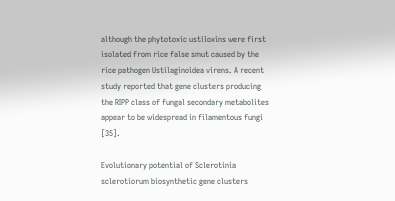although the phytotoxic ustiloxins were first isolated from rice false smut caused by the rice pathogen Ustilaginoidea virens. A recent study reported that gene clusters producing the RIPP class of fungal secondary metabolites appear to be widespread in filamentous fungi [35].

Evolutionary potential of Sclerotinia sclerotiorum biosynthetic gene clusters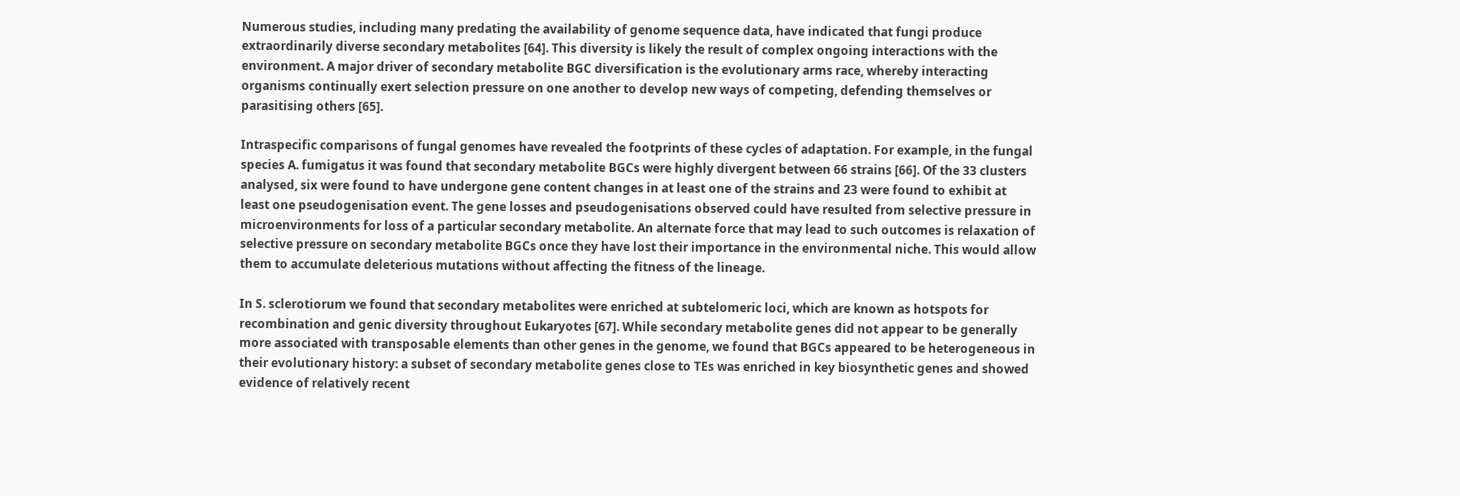Numerous studies, including many predating the availability of genome sequence data, have indicated that fungi produce extraordinarily diverse secondary metabolites [64]. This diversity is likely the result of complex ongoing interactions with the environment. A major driver of secondary metabolite BGC diversification is the evolutionary arms race, whereby interacting organisms continually exert selection pressure on one another to develop new ways of competing, defending themselves or parasitising others [65].

Intraspecific comparisons of fungal genomes have revealed the footprints of these cycles of adaptation. For example, in the fungal species A. fumigatus it was found that secondary metabolite BGCs were highly divergent between 66 strains [66]. Of the 33 clusters analysed, six were found to have undergone gene content changes in at least one of the strains and 23 were found to exhibit at least one pseudogenisation event. The gene losses and pseudogenisations observed could have resulted from selective pressure in microenvironments for loss of a particular secondary metabolite. An alternate force that may lead to such outcomes is relaxation of selective pressure on secondary metabolite BGCs once they have lost their importance in the environmental niche. This would allow them to accumulate deleterious mutations without affecting the fitness of the lineage.

In S. sclerotiorum we found that secondary metabolites were enriched at subtelomeric loci, which are known as hotspots for recombination and genic diversity throughout Eukaryotes [67]. While secondary metabolite genes did not appear to be generally more associated with transposable elements than other genes in the genome, we found that BGCs appeared to be heterogeneous in their evolutionary history: a subset of secondary metabolite genes close to TEs was enriched in key biosynthetic genes and showed evidence of relatively recent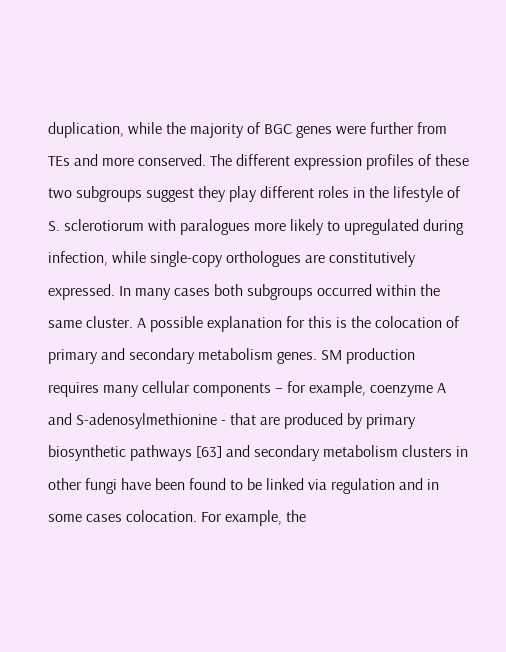duplication, while the majority of BGC genes were further from TEs and more conserved. The different expression profiles of these two subgroups suggest they play different roles in the lifestyle of S. sclerotiorum with paralogues more likely to upregulated during infection, while single-copy orthologues are constitutively expressed. In many cases both subgroups occurred within the same cluster. A possible explanation for this is the colocation of primary and secondary metabolism genes. SM production requires many cellular components – for example, coenzyme A and S-adenosylmethionine - that are produced by primary biosynthetic pathways [63] and secondary metabolism clusters in other fungi have been found to be linked via regulation and in some cases colocation. For example, the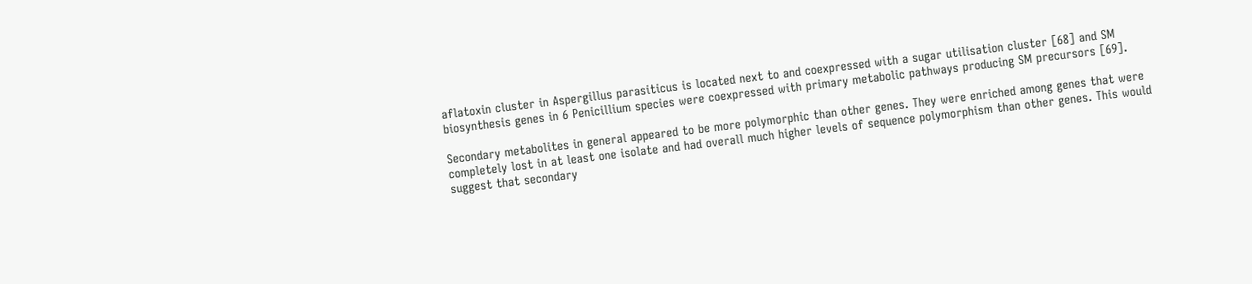aflatoxin cluster in Aspergillus parasiticus is located next to and coexpressed with a sugar utilisation cluster [68] and SM biosynthesis genes in 6 Penicillium species were coexpressed with primary metabolic pathways producing SM precursors [69].

Secondary metabolites in general appeared to be more polymorphic than other genes. They were enriched among genes that were completely lost in at least one isolate and had overall much higher levels of sequence polymorphism than other genes. This would suggest that secondary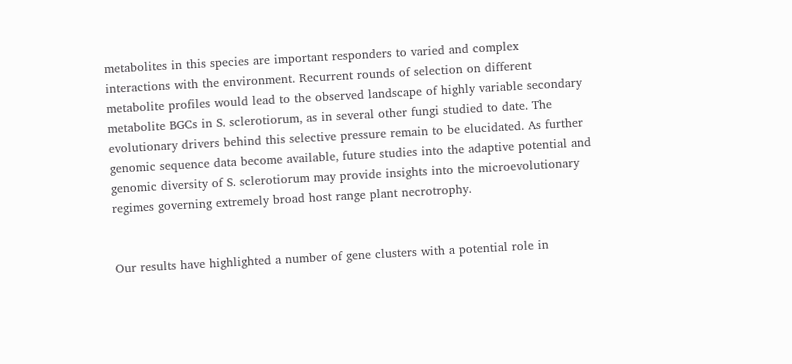metabolites in this species are important responders to varied and complex interactions with the environment. Recurrent rounds of selection on different metabolite profiles would lead to the observed landscape of highly variable secondary metabolite BGCs in S. sclerotiorum, as in several other fungi studied to date. The evolutionary drivers behind this selective pressure remain to be elucidated. As further genomic sequence data become available, future studies into the adaptive potential and genomic diversity of S. sclerotiorum may provide insights into the microevolutionary regimes governing extremely broad host range plant necrotrophy.


Our results have highlighted a number of gene clusters with a potential role in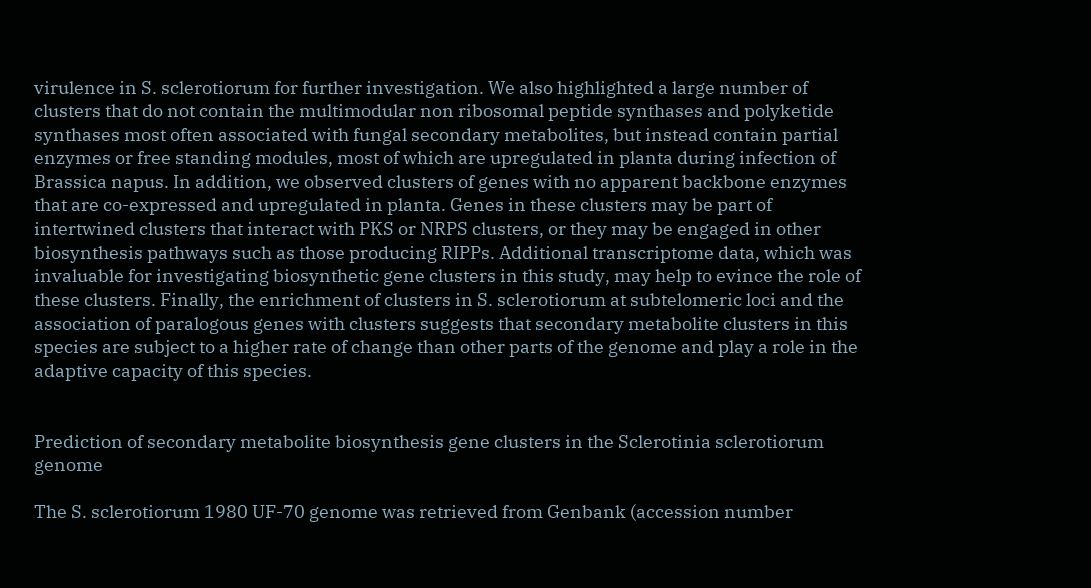virulence in S. sclerotiorum for further investigation. We also highlighted a large number of clusters that do not contain the multimodular non ribosomal peptide synthases and polyketide synthases most often associated with fungal secondary metabolites, but instead contain partial enzymes or free standing modules, most of which are upregulated in planta during infection of Brassica napus. In addition, we observed clusters of genes with no apparent backbone enzymes that are co-expressed and upregulated in planta. Genes in these clusters may be part of intertwined clusters that interact with PKS or NRPS clusters, or they may be engaged in other biosynthesis pathways such as those producing RIPPs. Additional transcriptome data, which was invaluable for investigating biosynthetic gene clusters in this study, may help to evince the role of these clusters. Finally, the enrichment of clusters in S. sclerotiorum at subtelomeric loci and the association of paralogous genes with clusters suggests that secondary metabolite clusters in this species are subject to a higher rate of change than other parts of the genome and play a role in the adaptive capacity of this species.


Prediction of secondary metabolite biosynthesis gene clusters in the Sclerotinia sclerotiorum genome

The S. sclerotiorum 1980 UF-70 genome was retrieved from Genbank (accession number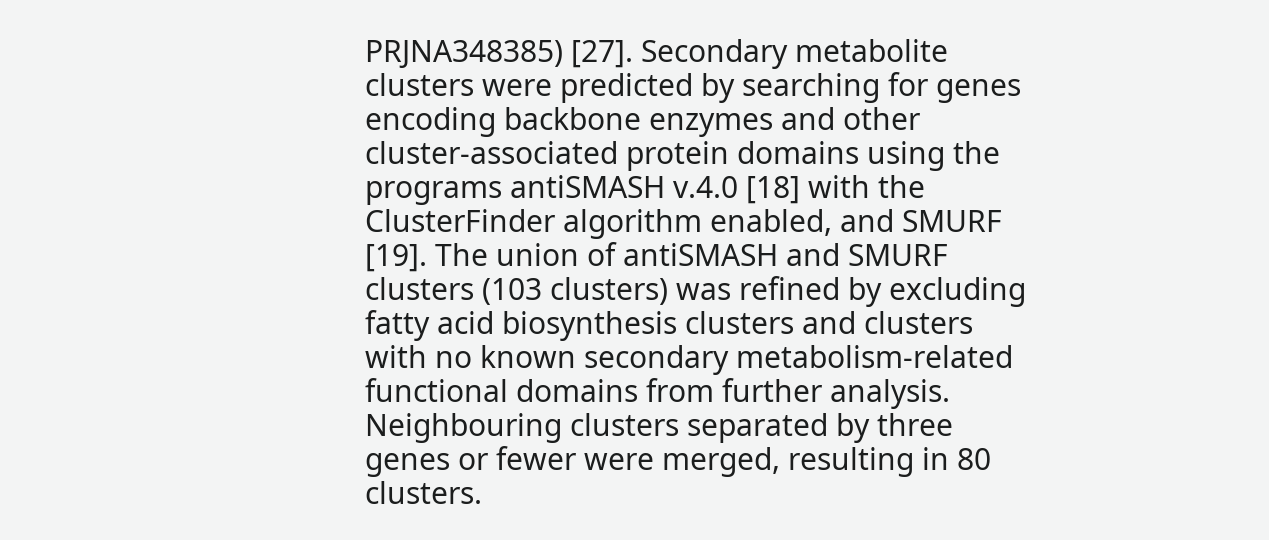PRJNA348385) [27]. Secondary metabolite clusters were predicted by searching for genes encoding backbone enzymes and other cluster-associated protein domains using the programs antiSMASH v.4.0 [18] with the ClusterFinder algorithm enabled, and SMURF [19]. The union of antiSMASH and SMURF clusters (103 clusters) was refined by excluding fatty acid biosynthesis clusters and clusters with no known secondary metabolism-related functional domains from further analysis. Neighbouring clusters separated by three genes or fewer were merged, resulting in 80 clusters.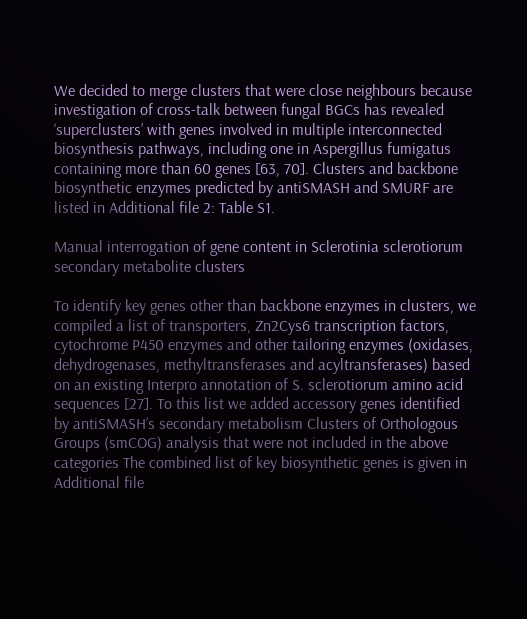We decided to merge clusters that were close neighbours because investigation of cross-talk between fungal BGCs has revealed ‘superclusters’ with genes involved in multiple interconnected biosynthesis pathways, including one in Aspergillus fumigatus containing more than 60 genes [63, 70]. Clusters and backbone biosynthetic enzymes predicted by antiSMASH and SMURF are listed in Additional file 2: Table S1.

Manual interrogation of gene content in Sclerotinia sclerotiorum secondary metabolite clusters

To identify key genes other than backbone enzymes in clusters, we compiled a list of transporters, Zn2Cys6 transcription factors, cytochrome P450 enzymes and other tailoring enzymes (oxidases, dehydrogenases, methyltransferases and acyltransferases) based on an existing Interpro annotation of S. sclerotiorum amino acid sequences [27]. To this list we added accessory genes identified by antiSMASH’s secondary metabolism Clusters of Orthologous Groups (smCOG) analysis that were not included in the above categories The combined list of key biosynthetic genes is given in Additional file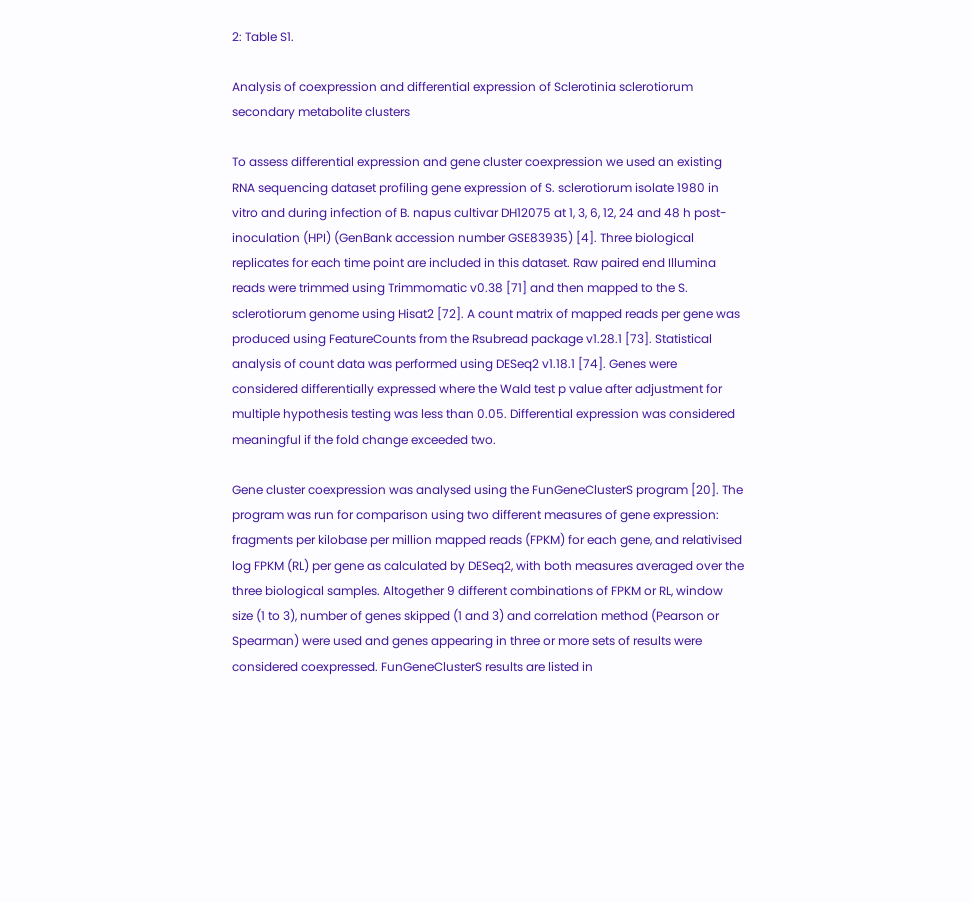2: Table S1.

Analysis of coexpression and differential expression of Sclerotinia sclerotiorum secondary metabolite clusters

To assess differential expression and gene cluster coexpression we used an existing RNA sequencing dataset profiling gene expression of S. sclerotiorum isolate 1980 in vitro and during infection of B. napus cultivar DH12075 at 1, 3, 6, 12, 24 and 48 h post-inoculation (HPI) (GenBank accession number GSE83935) [4]. Three biological replicates for each time point are included in this dataset. Raw paired end Illumina reads were trimmed using Trimmomatic v0.38 [71] and then mapped to the S. sclerotiorum genome using Hisat2 [72]. A count matrix of mapped reads per gene was produced using FeatureCounts from the Rsubread package v1.28.1 [73]. Statistical analysis of count data was performed using DESeq2 v1.18.1 [74]. Genes were considered differentially expressed where the Wald test p value after adjustment for multiple hypothesis testing was less than 0.05. Differential expression was considered meaningful if the fold change exceeded two.

Gene cluster coexpression was analysed using the FunGeneClusterS program [20]. The program was run for comparison using two different measures of gene expression: fragments per kilobase per million mapped reads (FPKM) for each gene, and relativised log FPKM (RL) per gene as calculated by DESeq2, with both measures averaged over the three biological samples. Altogether 9 different combinations of FPKM or RL, window size (1 to 3), number of genes skipped (1 and 3) and correlation method (Pearson or Spearman) were used and genes appearing in three or more sets of results were considered coexpressed. FunGeneClusterS results are listed in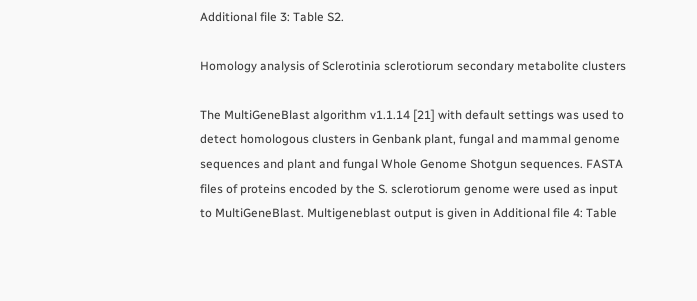Additional file 3: Table S2.

Homology analysis of Sclerotinia sclerotiorum secondary metabolite clusters

The MultiGeneBlast algorithm v1.1.14 [21] with default settings was used to detect homologous clusters in Genbank plant, fungal and mammal genome sequences and plant and fungal Whole Genome Shotgun sequences. FASTA files of proteins encoded by the S. sclerotiorum genome were used as input to MultiGeneBlast. Multigeneblast output is given in Additional file 4: Table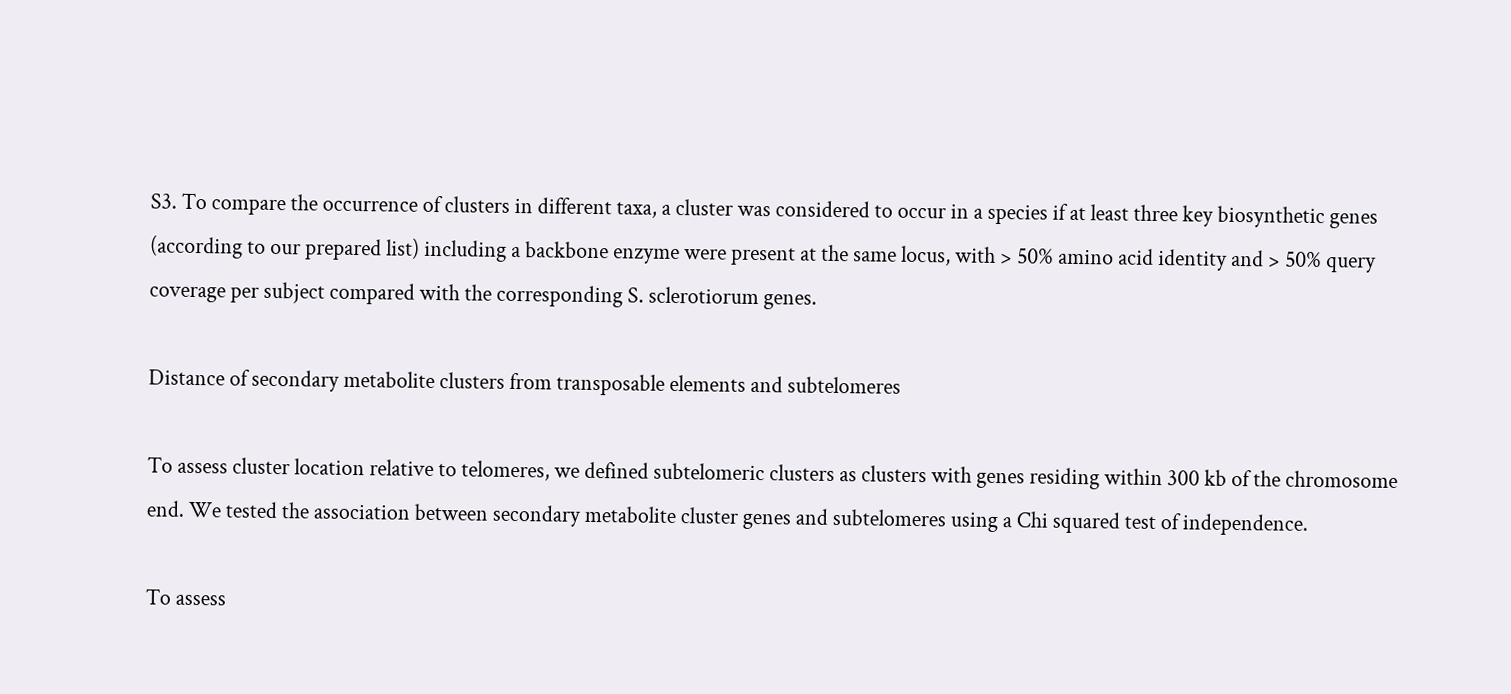S3. To compare the occurrence of clusters in different taxa, a cluster was considered to occur in a species if at least three key biosynthetic genes (according to our prepared list) including a backbone enzyme were present at the same locus, with > 50% amino acid identity and > 50% query coverage per subject compared with the corresponding S. sclerotiorum genes.

Distance of secondary metabolite clusters from transposable elements and subtelomeres

To assess cluster location relative to telomeres, we defined subtelomeric clusters as clusters with genes residing within 300 kb of the chromosome end. We tested the association between secondary metabolite cluster genes and subtelomeres using a Chi squared test of independence.

To assess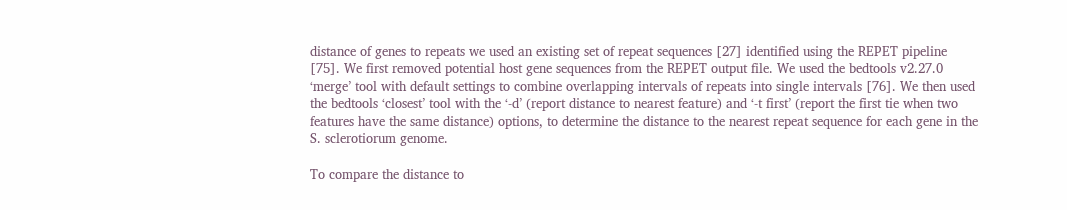distance of genes to repeats we used an existing set of repeat sequences [27] identified using the REPET pipeline [75]. We first removed potential host gene sequences from the REPET output file. We used the bedtools v2.27.0 ‘merge’ tool with default settings to combine overlapping intervals of repeats into single intervals [76]. We then used the bedtools ‘closest’ tool with the ‘-d’ (report distance to nearest feature) and ‘-t first’ (report the first tie when two features have the same distance) options, to determine the distance to the nearest repeat sequence for each gene in the S. sclerotiorum genome.

To compare the distance to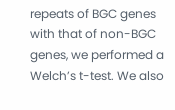repeats of BGC genes with that of non-BGC genes, we performed a Welch’s t-test. We also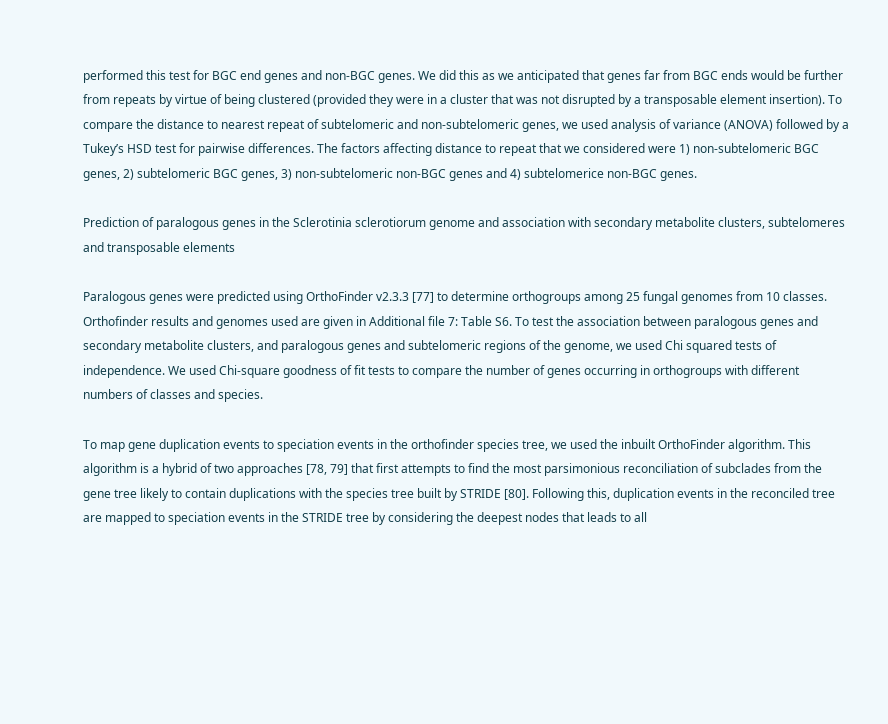performed this test for BGC end genes and non-BGC genes. We did this as we anticipated that genes far from BGC ends would be further from repeats by virtue of being clustered (provided they were in a cluster that was not disrupted by a transposable element insertion). To compare the distance to nearest repeat of subtelomeric and non-subtelomeric genes, we used analysis of variance (ANOVA) followed by a Tukey’s HSD test for pairwise differences. The factors affecting distance to repeat that we considered were 1) non-subtelomeric BGC genes, 2) subtelomeric BGC genes, 3) non-subtelomeric non-BGC genes and 4) subtelomerice non-BGC genes.

Prediction of paralogous genes in the Sclerotinia sclerotiorum genome and association with secondary metabolite clusters, subtelomeres and transposable elements

Paralogous genes were predicted using OrthoFinder v2.3.3 [77] to determine orthogroups among 25 fungal genomes from 10 classes. Orthofinder results and genomes used are given in Additional file 7: Table S6. To test the association between paralogous genes and secondary metabolite clusters, and paralogous genes and subtelomeric regions of the genome, we used Chi squared tests of independence. We used Chi-square goodness of fit tests to compare the number of genes occurring in orthogroups with different numbers of classes and species.

To map gene duplication events to speciation events in the orthofinder species tree, we used the inbuilt OrthoFinder algorithm. This algorithm is a hybrid of two approaches [78, 79] that first attempts to find the most parsimonious reconciliation of subclades from the gene tree likely to contain duplications with the species tree built by STRIDE [80]. Following this, duplication events in the reconciled tree are mapped to speciation events in the STRIDE tree by considering the deepest nodes that leads to all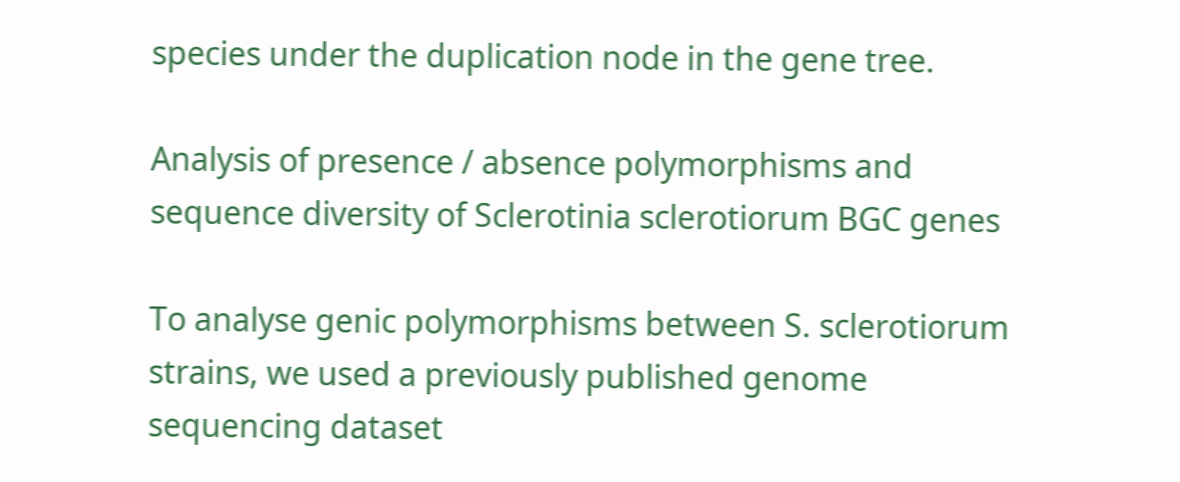species under the duplication node in the gene tree.

Analysis of presence / absence polymorphisms and sequence diversity of Sclerotinia sclerotiorum BGC genes

To analyse genic polymorphisms between S. sclerotiorum strains, we used a previously published genome sequencing dataset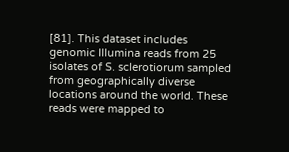[81]. This dataset includes genomic Illumina reads from 25 isolates of S. sclerotiorum sampled from geographically diverse locations around the world. These reads were mapped to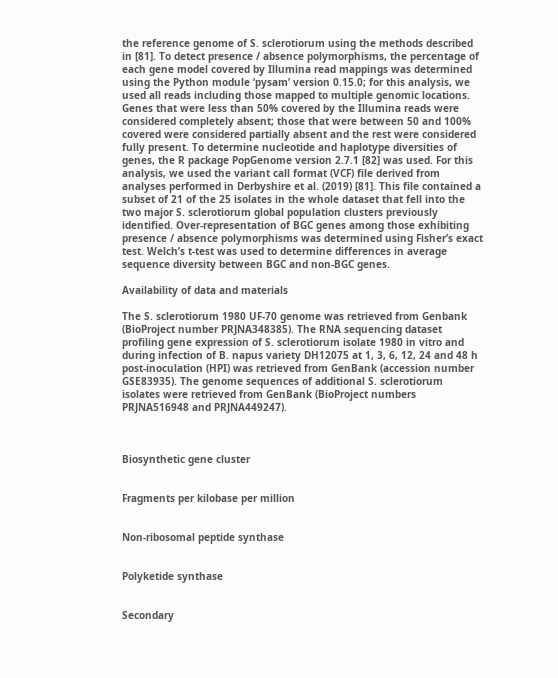the reference genome of S. sclerotiorum using the methods described in [81]. To detect presence / absence polymorphisms, the percentage of each gene model covered by Illumina read mappings was determined using the Python module ‘pysam’ version 0.15.0; for this analysis, we used all reads including those mapped to multiple genomic locations. Genes that were less than 50% covered by the Illumina reads were considered completely absent; those that were between 50 and 100% covered were considered partially absent and the rest were considered fully present. To determine nucleotide and haplotype diversities of genes, the R package PopGenome version 2.7.1 [82] was used. For this analysis, we used the variant call format (VCF) file derived from analyses performed in Derbyshire et al. (2019) [81]. This file contained a subset of 21 of the 25 isolates in the whole dataset that fell into the two major S. sclerotiorum global population clusters previously identified. Over-representation of BGC genes among those exhibiting presence / absence polymorphisms was determined using Fisher’s exact test. Welch’s t-test was used to determine differences in average sequence diversity between BGC and non-BGC genes.

Availability of data and materials

The S. sclerotiorum 1980 UF-70 genome was retrieved from Genbank (BioProject number PRJNA348385). The RNA sequencing dataset profiling gene expression of S. sclerotiorum isolate 1980 in vitro and during infection of B. napus variety DH12075 at 1, 3, 6, 12, 24 and 48 h post-inoculation (HPI) was retrieved from GenBank (accession number GSE83935). The genome sequences of additional S. sclerotiorum isolates were retrieved from GenBank (BioProject numbers PRJNA516948 and PRJNA449247).



Biosynthetic gene cluster


Fragments per kilobase per million


Non-ribosomal peptide synthase


Polyketide synthase


Secondary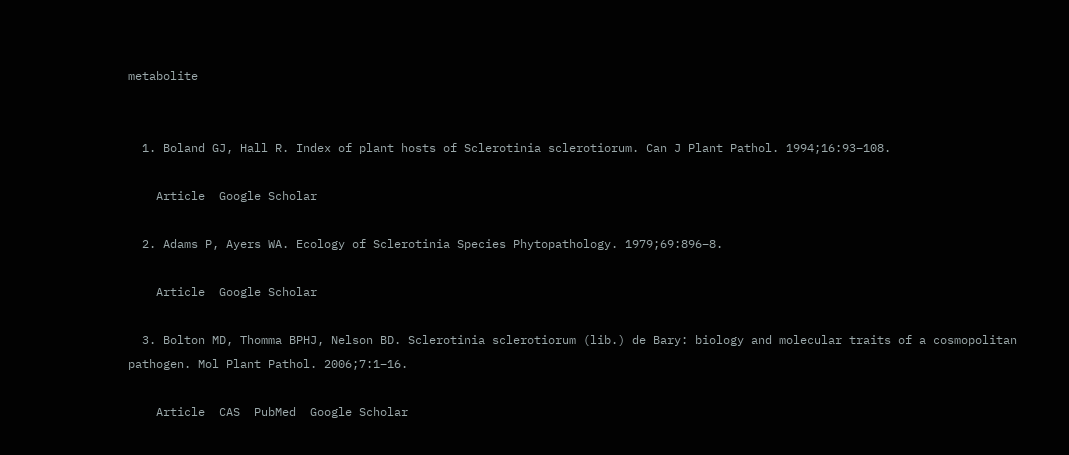metabolite


  1. Boland GJ, Hall R. Index of plant hosts of Sclerotinia sclerotiorum. Can J Plant Pathol. 1994;16:93–108.

    Article  Google Scholar

  2. Adams P, Ayers WA. Ecology of Sclerotinia Species Phytopathology. 1979;69:896–8.

    Article  Google Scholar

  3. Bolton MD, Thomma BPHJ, Nelson BD. Sclerotinia sclerotiorum (lib.) de Bary: biology and molecular traits of a cosmopolitan pathogen. Mol Plant Pathol. 2006;7:1–16.

    Article  CAS  PubMed  Google Scholar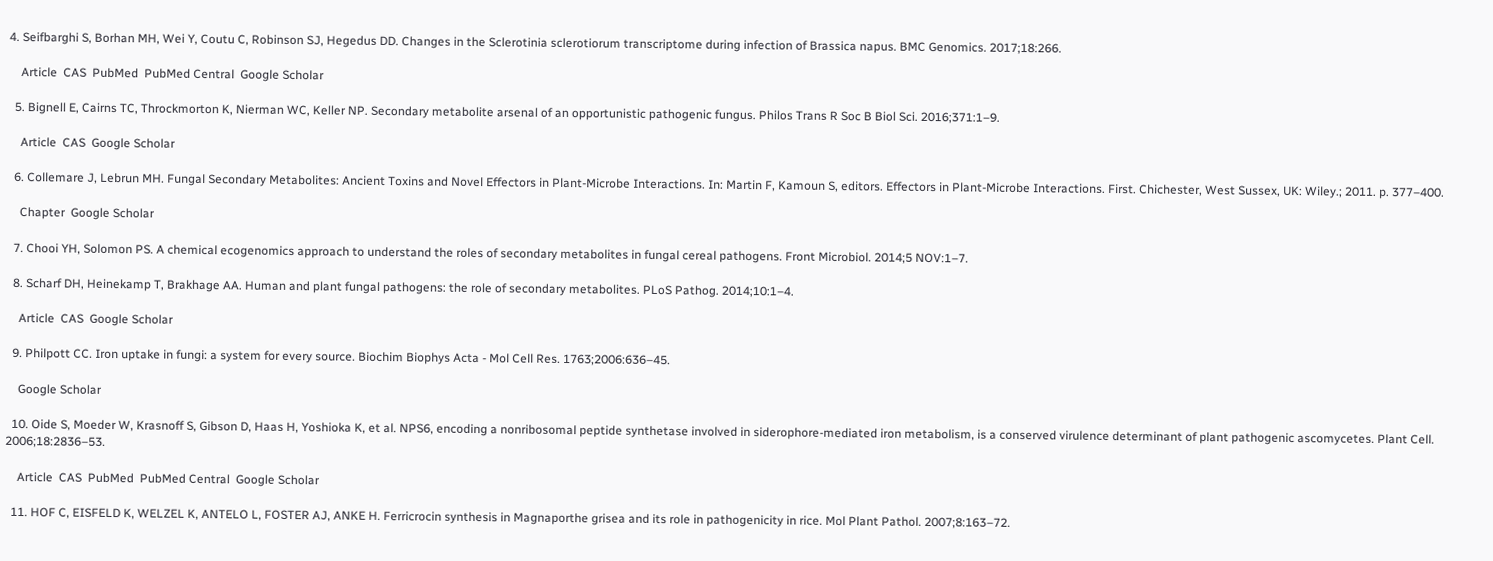4. Seifbarghi S, Borhan MH, Wei Y, Coutu C, Robinson SJ, Hegedus DD. Changes in the Sclerotinia sclerotiorum transcriptome during infection of Brassica napus. BMC Genomics. 2017;18:266.

    Article  CAS  PubMed  PubMed Central  Google Scholar

  5. Bignell E, Cairns TC, Throckmorton K, Nierman WC, Keller NP. Secondary metabolite arsenal of an opportunistic pathogenic fungus. Philos Trans R Soc B Biol Sci. 2016;371:1–9.

    Article  CAS  Google Scholar

  6. Collemare J, Lebrun MH. Fungal Secondary Metabolites: Ancient Toxins and Novel Effectors in Plant-Microbe Interactions. In: Martin F, Kamoun S, editors. Effectors in Plant-Microbe Interactions. First. Chichester, West Sussex, UK: Wiley.; 2011. p. 377–400.

    Chapter  Google Scholar

  7. Chooi YH, Solomon PS. A chemical ecogenomics approach to understand the roles of secondary metabolites in fungal cereal pathogens. Front Microbiol. 2014;5 NOV:1–7.

  8. Scharf DH, Heinekamp T, Brakhage AA. Human and plant fungal pathogens: the role of secondary metabolites. PLoS Pathog. 2014;10:1–4.

    Article  CAS  Google Scholar

  9. Philpott CC. Iron uptake in fungi: a system for every source. Biochim Biophys Acta - Mol Cell Res. 1763;2006:636–45.

    Google Scholar

  10. Oide S, Moeder W, Krasnoff S, Gibson D, Haas H, Yoshioka K, et al. NPS6, encoding a nonribosomal peptide synthetase involved in siderophore-mediated iron metabolism, is a conserved virulence determinant of plant pathogenic ascomycetes. Plant Cell. 2006;18:2836–53.

    Article  CAS  PubMed  PubMed Central  Google Scholar

  11. HOF C, EISFELD K, WELZEL K, ANTELO L, FOSTER AJ, ANKE H. Ferricrocin synthesis in Magnaporthe grisea and its role in pathogenicity in rice. Mol Plant Pathol. 2007;8:163–72.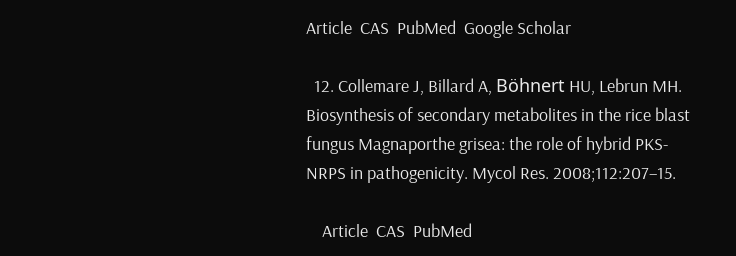Article  CAS  PubMed  Google Scholar

  12. Collemare J, Billard A, Böhnert HU, Lebrun MH. Biosynthesis of secondary metabolites in the rice blast fungus Magnaporthe grisea: the role of hybrid PKS-NRPS in pathogenicity. Mycol Res. 2008;112:207–15.

    Article  CAS  PubMed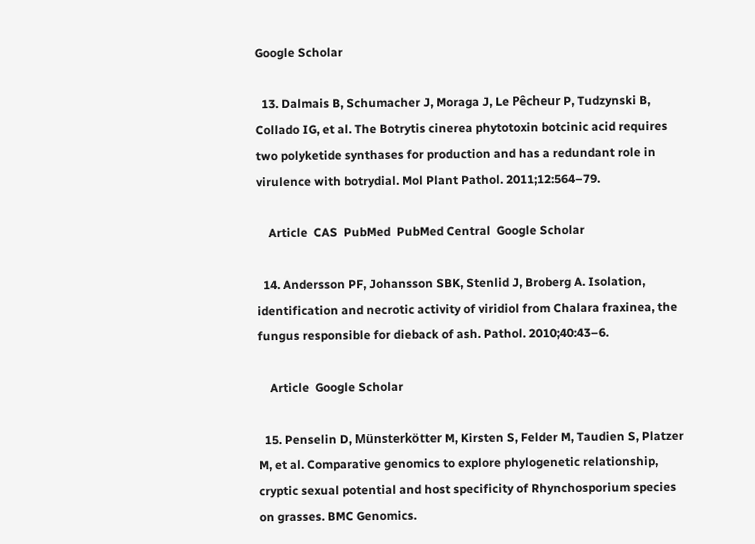Google Scholar

  13. Dalmais B, Schumacher J, Moraga J, Le Pêcheur P, Tudzynski B, Collado IG, et al. The Botrytis cinerea phytotoxin botcinic acid requires two polyketide synthases for production and has a redundant role in virulence with botrydial. Mol Plant Pathol. 2011;12:564–79.

    Article  CAS  PubMed  PubMed Central  Google Scholar

  14. Andersson PF, Johansson SBK, Stenlid J, Broberg A. Isolation, identification and necrotic activity of viridiol from Chalara fraxinea, the fungus responsible for dieback of ash. Pathol. 2010;40:43–6.

    Article  Google Scholar

  15. Penselin D, Münsterkötter M, Kirsten S, Felder M, Taudien S, Platzer M, et al. Comparative genomics to explore phylogenetic relationship, cryptic sexual potential and host specificity of Rhynchosporium species on grasses. BMC Genomics.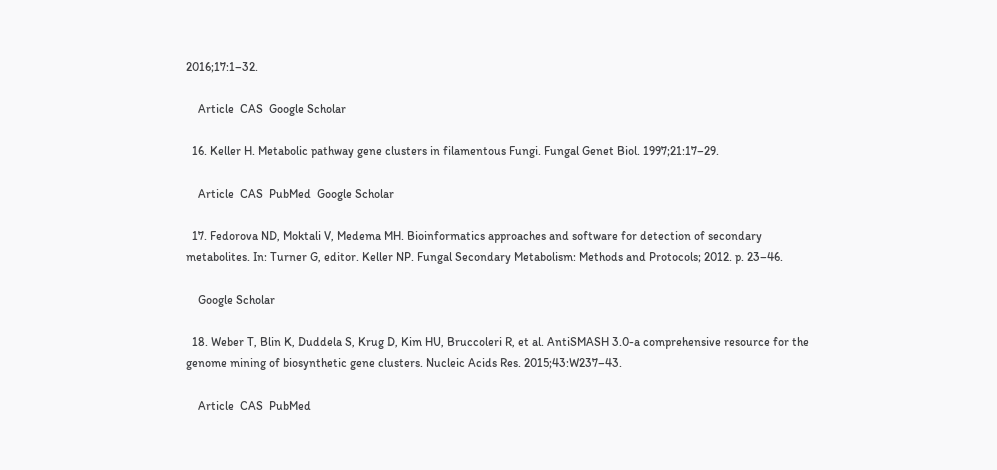2016;17:1–32.

    Article  CAS  Google Scholar

  16. Keller H. Metabolic pathway gene clusters in filamentous Fungi. Fungal Genet Biol. 1997;21:17–29.

    Article  CAS  PubMed  Google Scholar

  17. Fedorova ND, Moktali V, Medema MH. Bioinformatics approaches and software for detection of secondary metabolites. In: Turner G, editor. Keller NP. Fungal Secondary Metabolism: Methods and Protocols; 2012. p. 23–46.

    Google Scholar

  18. Weber T, Blin K, Duddela S, Krug D, Kim HU, Bruccoleri R, et al. AntiSMASH 3.0-a comprehensive resource for the genome mining of biosynthetic gene clusters. Nucleic Acids Res. 2015;43:W237–43.

    Article  CAS  PubMed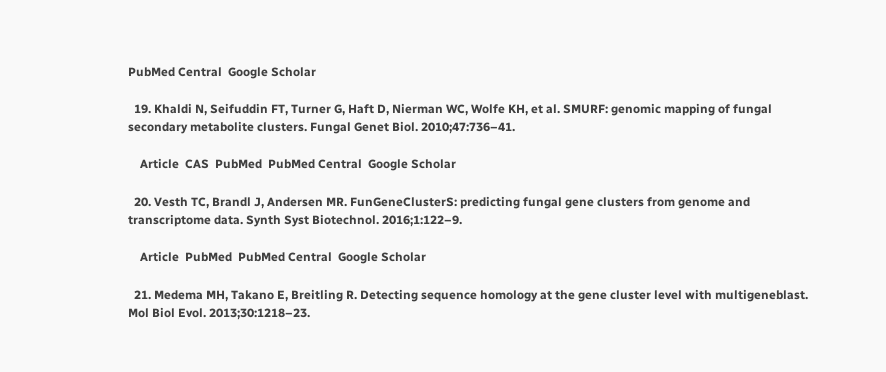PubMed Central  Google Scholar

  19. Khaldi N, Seifuddin FT, Turner G, Haft D, Nierman WC, Wolfe KH, et al. SMURF: genomic mapping of fungal secondary metabolite clusters. Fungal Genet Biol. 2010;47:736–41.

    Article  CAS  PubMed  PubMed Central  Google Scholar

  20. Vesth TC, Brandl J, Andersen MR. FunGeneClusterS: predicting fungal gene clusters from genome and transcriptome data. Synth Syst Biotechnol. 2016;1:122–9.

    Article  PubMed  PubMed Central  Google Scholar

  21. Medema MH, Takano E, Breitling R. Detecting sequence homology at the gene cluster level with multigeneblast. Mol Biol Evol. 2013;30:1218–23.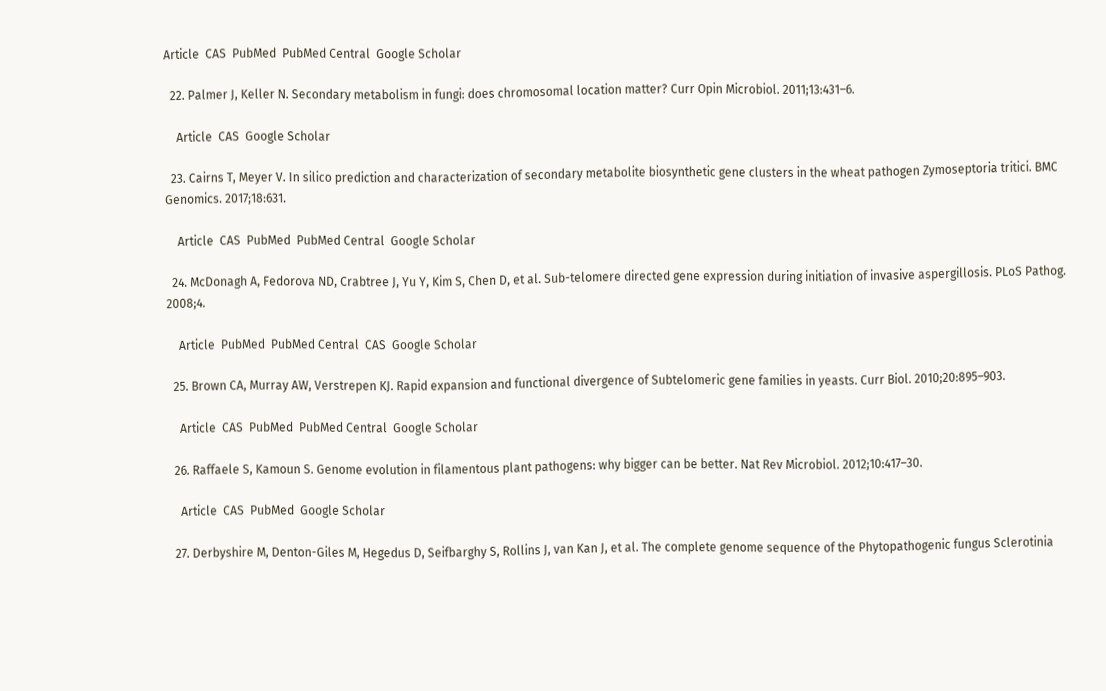Article  CAS  PubMed  PubMed Central  Google Scholar

  22. Palmer J, Keller N. Secondary metabolism in fungi: does chromosomal location matter? Curr Opin Microbiol. 2011;13:431–6.

    Article  CAS  Google Scholar

  23. Cairns T, Meyer V. In silico prediction and characterization of secondary metabolite biosynthetic gene clusters in the wheat pathogen Zymoseptoria tritici. BMC Genomics. 2017;18:631.

    Article  CAS  PubMed  PubMed Central  Google Scholar

  24. McDonagh A, Fedorova ND, Crabtree J, Yu Y, Kim S, Chen D, et al. Sub-telomere directed gene expression during initiation of invasive aspergillosis. PLoS Pathog. 2008;4.

    Article  PubMed  PubMed Central  CAS  Google Scholar

  25. Brown CA, Murray AW, Verstrepen KJ. Rapid expansion and functional divergence of Subtelomeric gene families in yeasts. Curr Biol. 2010;20:895–903.

    Article  CAS  PubMed  PubMed Central  Google Scholar

  26. Raffaele S, Kamoun S. Genome evolution in filamentous plant pathogens: why bigger can be better. Nat Rev Microbiol. 2012;10:417–30.

    Article  CAS  PubMed  Google Scholar

  27. Derbyshire M, Denton-Giles M, Hegedus D, Seifbarghy S, Rollins J, van Kan J, et al. The complete genome sequence of the Phytopathogenic fungus Sclerotinia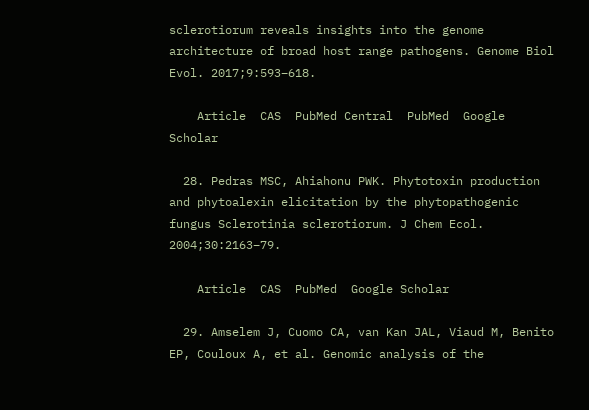sclerotiorum reveals insights into the genome architecture of broad host range pathogens. Genome Biol Evol. 2017;9:593–618.

    Article  CAS  PubMed Central  PubMed  Google Scholar

  28. Pedras MSC, Ahiahonu PWK. Phytotoxin production and phytoalexin elicitation by the phytopathogenic fungus Sclerotinia sclerotiorum. J Chem Ecol. 2004;30:2163–79.

    Article  CAS  PubMed  Google Scholar

  29. Amselem J, Cuomo CA, van Kan JAL, Viaud M, Benito EP, Couloux A, et al. Genomic analysis of the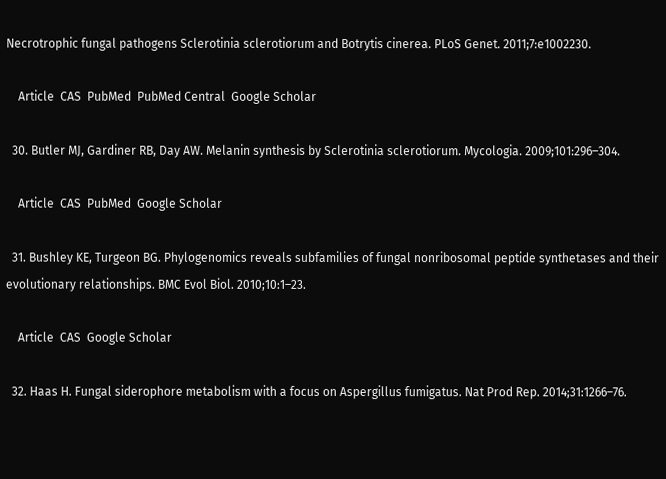Necrotrophic fungal pathogens Sclerotinia sclerotiorum and Botrytis cinerea. PLoS Genet. 2011;7:e1002230.

    Article  CAS  PubMed  PubMed Central  Google Scholar

  30. Butler MJ, Gardiner RB, Day AW. Melanin synthesis by Sclerotinia sclerotiorum. Mycologia. 2009;101:296–304.

    Article  CAS  PubMed  Google Scholar

  31. Bushley KE, Turgeon BG. Phylogenomics reveals subfamilies of fungal nonribosomal peptide synthetases and their evolutionary relationships. BMC Evol Biol. 2010;10:1–23.

    Article  CAS  Google Scholar

  32. Haas H. Fungal siderophore metabolism with a focus on Aspergillus fumigatus. Nat Prod Rep. 2014;31:1266–76.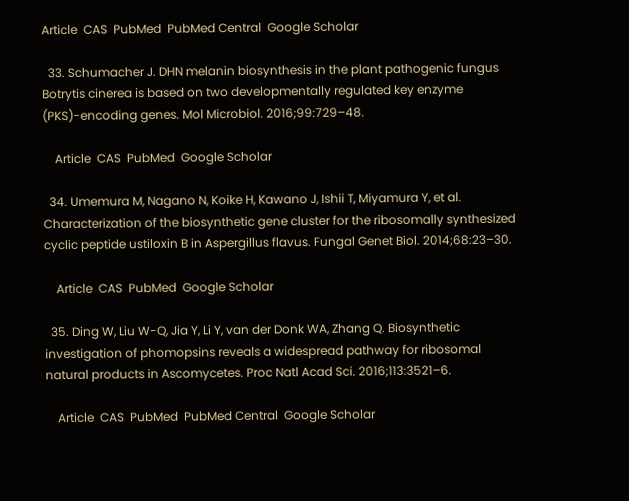Article  CAS  PubMed  PubMed Central  Google Scholar

  33. Schumacher J. DHN melanin biosynthesis in the plant pathogenic fungus Botrytis cinerea is based on two developmentally regulated key enzyme (PKS)-encoding genes. Mol Microbiol. 2016;99:729–48.

    Article  CAS  PubMed  Google Scholar

  34. Umemura M, Nagano N, Koike H, Kawano J, Ishii T, Miyamura Y, et al. Characterization of the biosynthetic gene cluster for the ribosomally synthesized cyclic peptide ustiloxin B in Aspergillus flavus. Fungal Genet Biol. 2014;68:23–30.

    Article  CAS  PubMed  Google Scholar

  35. Ding W, Liu W-Q, Jia Y, Li Y, van der Donk WA, Zhang Q. Biosynthetic investigation of phomopsins reveals a widespread pathway for ribosomal natural products in Ascomycetes. Proc Natl Acad Sci. 2016;113:3521–6.

    Article  CAS  PubMed  PubMed Central  Google Scholar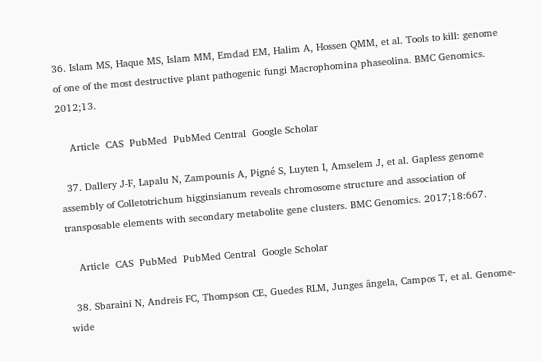36. Islam MS, Haque MS, Islam MM, Emdad EM, Halim A, Hossen QMM, et al. Tools to kill: genome of one of the most destructive plant pathogenic fungi Macrophomina phaseolina. BMC Genomics. 2012;13.

    Article  CAS  PubMed  PubMed Central  Google Scholar

  37. Dallery J-F, Lapalu N, Zampounis A, Pigné S, Luyten I, Amselem J, et al. Gapless genome assembly of Colletotrichum higginsianum reveals chromosome structure and association of transposable elements with secondary metabolite gene clusters. BMC Genomics. 2017;18:667.

    Article  CAS  PubMed  PubMed Central  Google Scholar

  38. Sbaraini N, Andreis FC, Thompson CE, Guedes RLM, Junges ângela, Campos T, et al. Genome-wide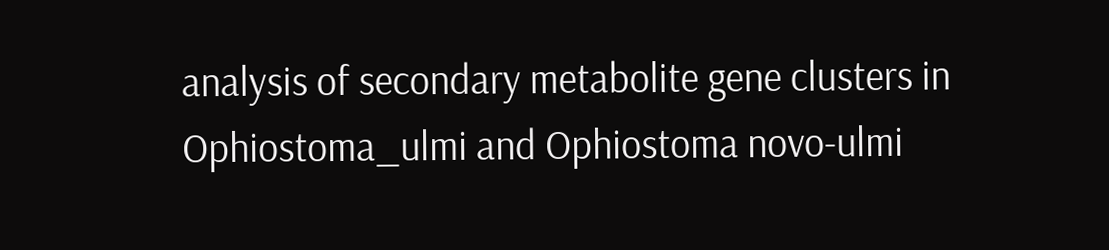analysis of secondary metabolite gene clusters in Ophiostoma_ulmi and Ophiostoma novo-ulmi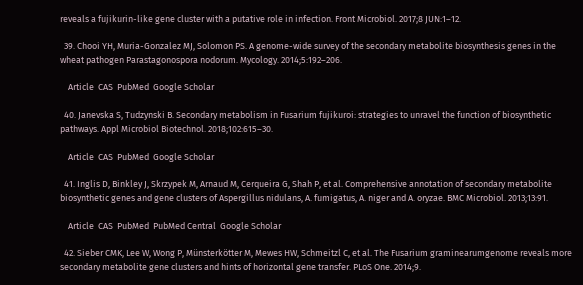reveals a fujikurin-like gene cluster with a putative role in infection. Front Microbiol. 2017;8 JUN:1–12.

  39. Chooi YH, Muria-Gonzalez MJ, Solomon PS. A genome-wide survey of the secondary metabolite biosynthesis genes in the wheat pathogen Parastagonospora nodorum. Mycology. 2014;5:192–206.

    Article  CAS  PubMed  Google Scholar

  40. Janevska S, Tudzynski B. Secondary metabolism in Fusarium fujikuroi: strategies to unravel the function of biosynthetic pathways. Appl Microbiol Biotechnol. 2018;102:615–30.

    Article  CAS  PubMed  Google Scholar

  41. Inglis D, Binkley J, Skrzypek M, Arnaud M, Cerqueira G, Shah P, et al. Comprehensive annotation of secondary metabolite biosynthetic genes and gene clusters of Aspergillus nidulans, A. fumigatus, A. niger and A. oryzae. BMC Microbiol. 2013;13:91.

    Article  CAS  PubMed  PubMed Central  Google Scholar

  42. Sieber CMK, Lee W, Wong P, Münsterkötter M, Mewes HW, Schmeitzl C, et al. The Fusarium graminearumgenome reveals more secondary metabolite gene clusters and hints of horizontal gene transfer. PLoS One. 2014;9.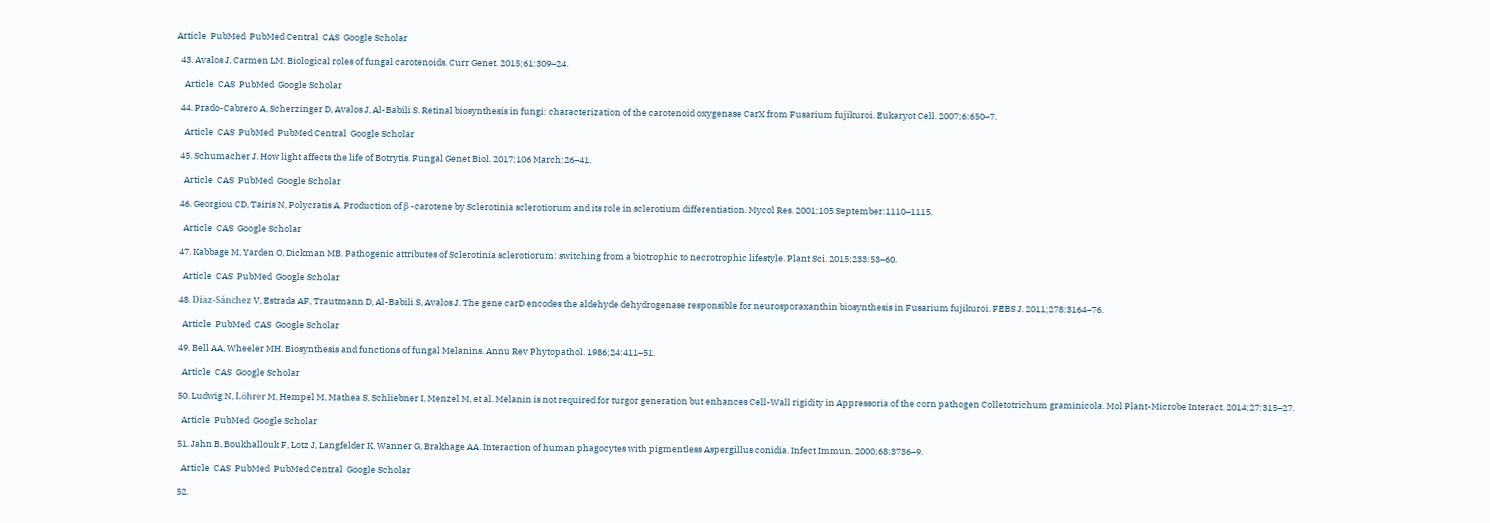Article  PubMed  PubMed Central  CAS  Google Scholar

  43. Avalos J, Carmen LM. Biological roles of fungal carotenoids. Curr Genet. 2015;61:309–24.

    Article  CAS  PubMed  Google Scholar

  44. Prado-Cabrero A, Scherzinger D, Avalos J, Al-Babili S. Retinal biosynthesis in fungi: characterization of the carotenoid oxygenase CarX from Fusarium fujikuroi. Eukaryot Cell. 2007;6:650–7.

    Article  CAS  PubMed  PubMed Central  Google Scholar

  45. Schumacher J. How light affects the life of Botrytis. Fungal Genet Biol. 2017;106 March:26–41.

    Article  CAS  PubMed  Google Scholar

  46. Georgiou CD, Tairis N, Polycratis A. Production of β -carotene by Sclerotinia sclerotiorum and its role in sclerotium differentiation. Mycol Res. 2001;105 September:1110–1115.

    Article  CAS  Google Scholar

  47. Kabbage M, Yarden O, Dickman MB. Pathogenic attributes of Sclerotinia sclerotiorum: switching from a biotrophic to necrotrophic lifestyle. Plant Sci. 2015;233:53–60.

    Article  CAS  PubMed  Google Scholar

  48. Díaz-Sánchez V, Estrada AF, Trautmann D, Al-Babili S, Avalos J. The gene carD encodes the aldehyde dehydrogenase responsible for neurosporaxanthin biosynthesis in Fusarium fujikuroi. FEBS J. 2011;278:3164–76.

    Article  PubMed  CAS  Google Scholar

  49. Bell AA, Wheeler MH. Biosynthesis and functions of fungal Melanins. Annu Rev Phytopathol. 1986;24:411–51.

    Article  CAS  Google Scholar

  50. Ludwig N, Löhrer M, Hempel M, Mathea S, Schliebner I, Menzel M, et al. Melanin is not required for turgor generation but enhances Cell-Wall rigidity in Appressoria of the corn pathogen Colletotrichum graminicola. Mol Plant-Microbe Interact. 2014;27:315–27.

    Article  PubMed  Google Scholar

  51. Jahn B, Boukhallouk F, Lotz J, Langfelder K, Wanner G, Brakhage AA. Interaction of human phagocytes with pigmentless Aspergillus conidia. Infect Immun. 2000;68:3736–9.

    Article  CAS  PubMed  PubMed Central  Google Scholar

  52.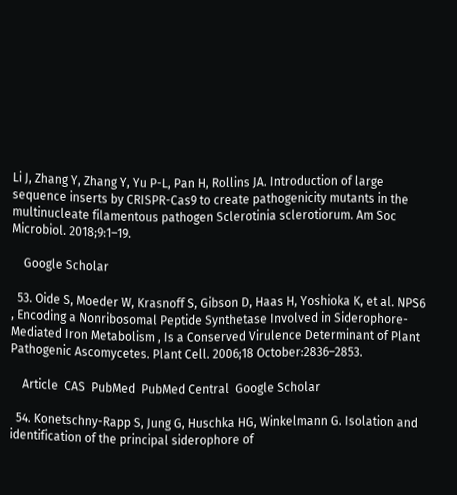Li J, Zhang Y, Zhang Y, Yu P-L, Pan H, Rollins JA. Introduction of large sequence inserts by CRISPR-Cas9 to create pathogenicity mutants in the multinucleate filamentous pathogen Sclerotinia sclerotiorum. Am Soc Microbiol. 2018;9:1–19.

    Google Scholar

  53. Oide S, Moeder W, Krasnoff S, Gibson D, Haas H, Yoshioka K, et al. NPS6 , Encoding a Nonribosomal Peptide Synthetase Involved in Siderophore-Mediated Iron Metabolism , Is a Conserved Virulence Determinant of Plant Pathogenic Ascomycetes. Plant Cell. 2006;18 October:2836–2853.

    Article  CAS  PubMed  PubMed Central  Google Scholar

  54. Konetschny-Rapp S, Jung G, Huschka HG, Winkelmann G. Isolation and identification of the principal siderophore of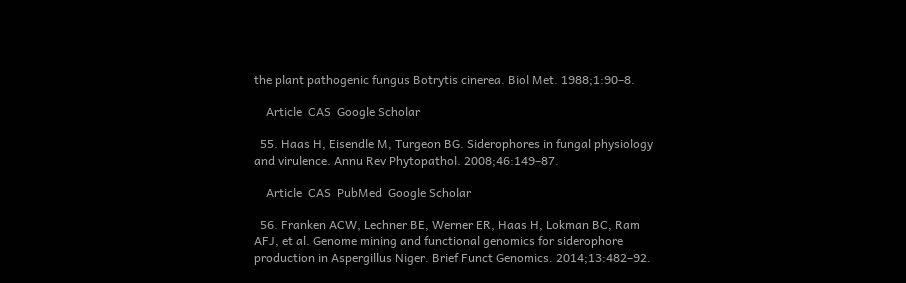the plant pathogenic fungus Botrytis cinerea. Biol Met. 1988;1:90–8.

    Article  CAS  Google Scholar

  55. Haas H, Eisendle M, Turgeon BG. Siderophores in fungal physiology and virulence. Annu Rev Phytopathol. 2008;46:149–87.

    Article  CAS  PubMed  Google Scholar

  56. Franken ACW, Lechner BE, Werner ER, Haas H, Lokman BC, Ram AFJ, et al. Genome mining and functional genomics for siderophore production in Aspergillus Niger. Brief Funct Genomics. 2014;13:482–92.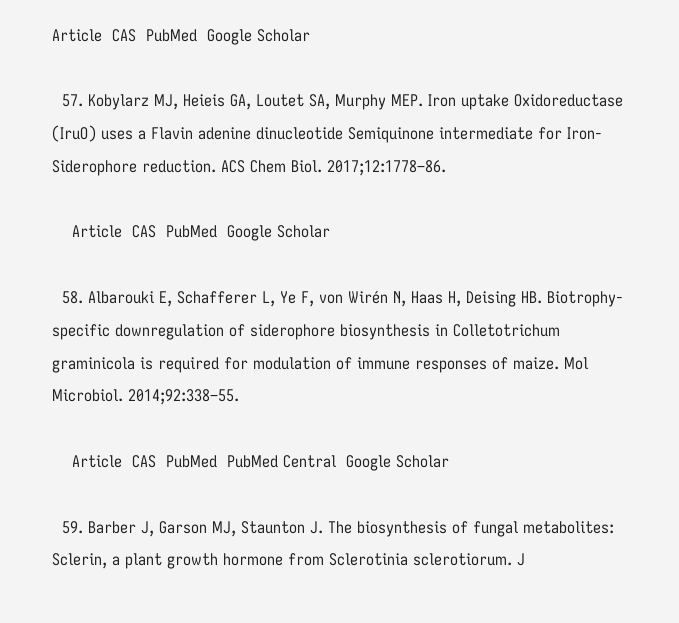Article  CAS  PubMed  Google Scholar

  57. Kobylarz MJ, Heieis GA, Loutet SA, Murphy MEP. Iron uptake Oxidoreductase (IruO) uses a Flavin adenine dinucleotide Semiquinone intermediate for Iron-Siderophore reduction. ACS Chem Biol. 2017;12:1778–86.

    Article  CAS  PubMed  Google Scholar

  58. Albarouki E, Schafferer L, Ye F, von Wirén N, Haas H, Deising HB. Biotrophy-specific downregulation of siderophore biosynthesis in Colletotrichum graminicola is required for modulation of immune responses of maize. Mol Microbiol. 2014;92:338–55.

    Article  CAS  PubMed  PubMed Central  Google Scholar

  59. Barber J, Garson MJ, Staunton J. The biosynthesis of fungal metabolites: Sclerin, a plant growth hormone from Sclerotinia sclerotiorum. J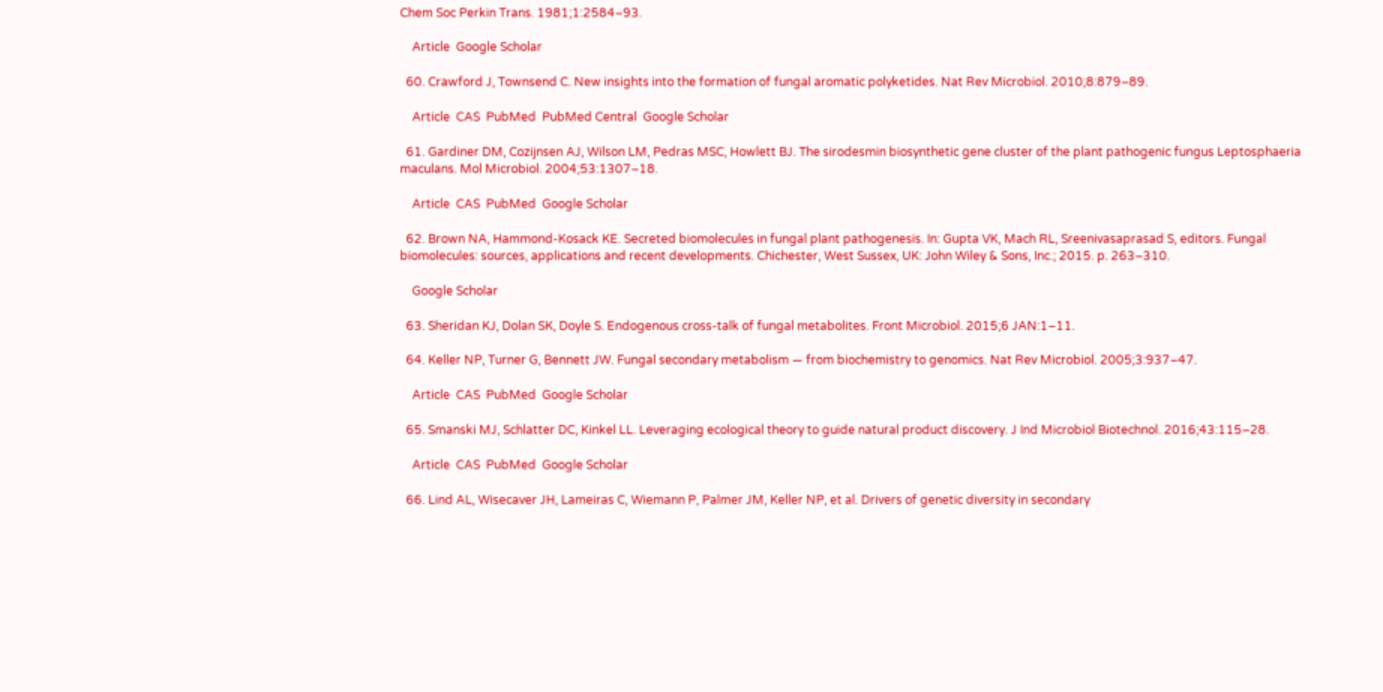Chem Soc Perkin Trans. 1981;1:2584–93.

    Article  Google Scholar

  60. Crawford J, Townsend C. New insights into the formation of fungal aromatic polyketides. Nat Rev Microbiol. 2010;8:879–89.

    Article  CAS  PubMed  PubMed Central  Google Scholar

  61. Gardiner DM, Cozijnsen AJ, Wilson LM, Pedras MSC, Howlett BJ. The sirodesmin biosynthetic gene cluster of the plant pathogenic fungus Leptosphaeria maculans. Mol Microbiol. 2004;53:1307–18.

    Article  CAS  PubMed  Google Scholar

  62. Brown NA, Hammond-Kosack KE. Secreted biomolecules in fungal plant pathogenesis. In: Gupta VK, Mach RL, Sreenivasaprasad S, editors. Fungal biomolecules: sources, applications and recent developments. Chichester, West Sussex, UK: John Wiley & Sons, Inc.; 2015. p. 263–310.

    Google Scholar

  63. Sheridan KJ, Dolan SK, Doyle S. Endogenous cross-talk of fungal metabolites. Front Microbiol. 2015;6 JAN:1–11.

  64. Keller NP, Turner G, Bennett JW. Fungal secondary metabolism — from biochemistry to genomics. Nat Rev Microbiol. 2005;3:937–47.

    Article  CAS  PubMed  Google Scholar

  65. Smanski MJ, Schlatter DC, Kinkel LL. Leveraging ecological theory to guide natural product discovery. J Ind Microbiol Biotechnol. 2016;43:115–28.

    Article  CAS  PubMed  Google Scholar

  66. Lind AL, Wisecaver JH, Lameiras C, Wiemann P, Palmer JM, Keller NP, et al. Drivers of genetic diversity in secondary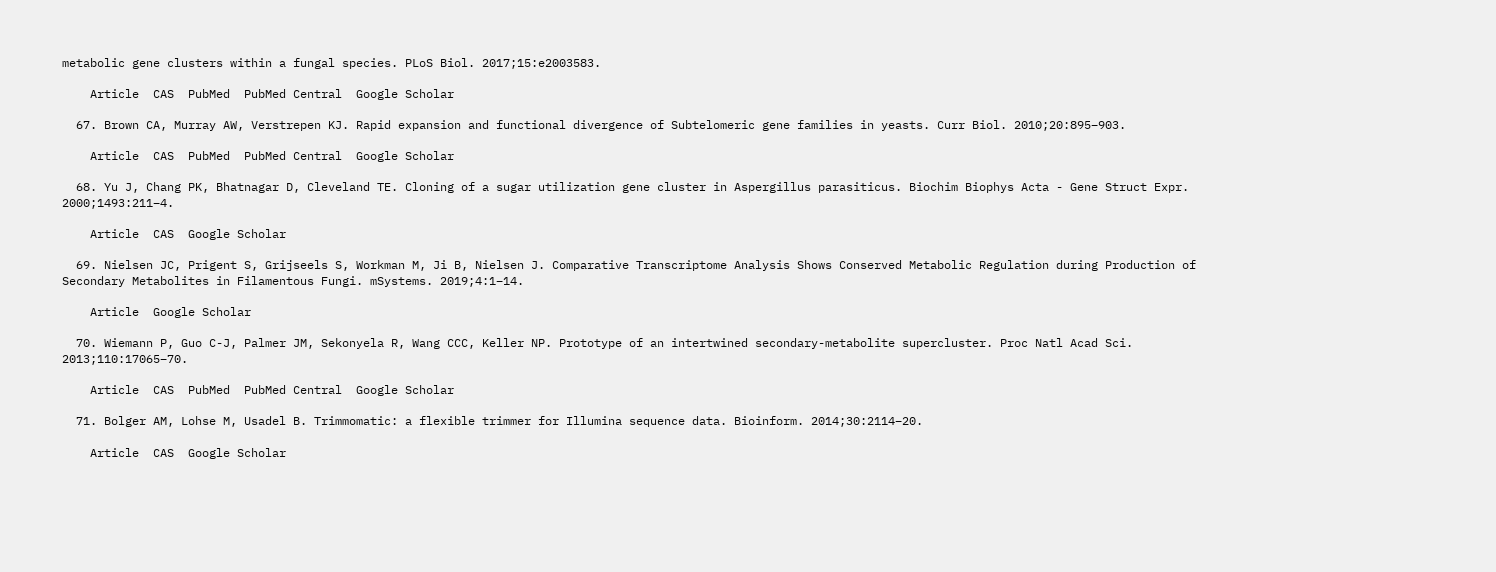metabolic gene clusters within a fungal species. PLoS Biol. 2017;15:e2003583.

    Article  CAS  PubMed  PubMed Central  Google Scholar

  67. Brown CA, Murray AW, Verstrepen KJ. Rapid expansion and functional divergence of Subtelomeric gene families in yeasts. Curr Biol. 2010;20:895–903.

    Article  CAS  PubMed  PubMed Central  Google Scholar

  68. Yu J, Chang PK, Bhatnagar D, Cleveland TE. Cloning of a sugar utilization gene cluster in Aspergillus parasiticus. Biochim Biophys Acta - Gene Struct Expr. 2000;1493:211–4.

    Article  CAS  Google Scholar

  69. Nielsen JC, Prigent S, Grijseels S, Workman M, Ji B, Nielsen J. Comparative Transcriptome Analysis Shows Conserved Metabolic Regulation during Production of Secondary Metabolites in Filamentous Fungi. mSystems. 2019;4:1–14.

    Article  Google Scholar

  70. Wiemann P, Guo C-J, Palmer JM, Sekonyela R, Wang CCC, Keller NP. Prototype of an intertwined secondary-metabolite supercluster. Proc Natl Acad Sci. 2013;110:17065–70.

    Article  CAS  PubMed  PubMed Central  Google Scholar

  71. Bolger AM, Lohse M, Usadel B. Trimmomatic: a flexible trimmer for Illumina sequence data. Bioinform. 2014;30:2114–20.

    Article  CAS  Google Scholar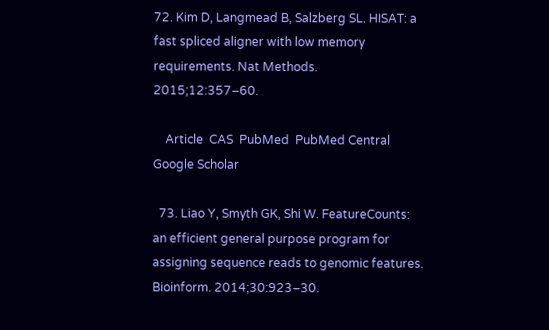72. Kim D, Langmead B, Salzberg SL. HISAT: a fast spliced aligner with low memory requirements. Nat Methods. 2015;12:357–60.

    Article  CAS  PubMed  PubMed Central  Google Scholar

  73. Liao Y, Smyth GK, Shi W. FeatureCounts: an efficient general purpose program for assigning sequence reads to genomic features. Bioinform. 2014;30:923–30.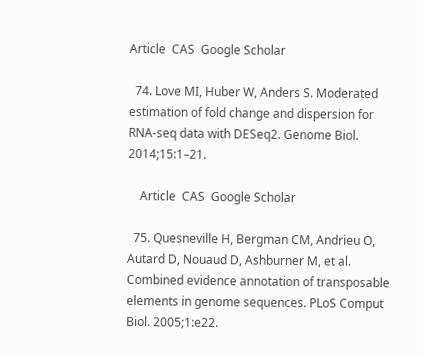Article  CAS  Google Scholar

  74. Love MI, Huber W, Anders S. Moderated estimation of fold change and dispersion for RNA-seq data with DESeq2. Genome Biol. 2014;15:1–21.

    Article  CAS  Google Scholar

  75. Quesneville H, Bergman CM, Andrieu O, Autard D, Nouaud D, Ashburner M, et al. Combined evidence annotation of transposable elements in genome sequences. PLoS Comput Biol. 2005;1:e22.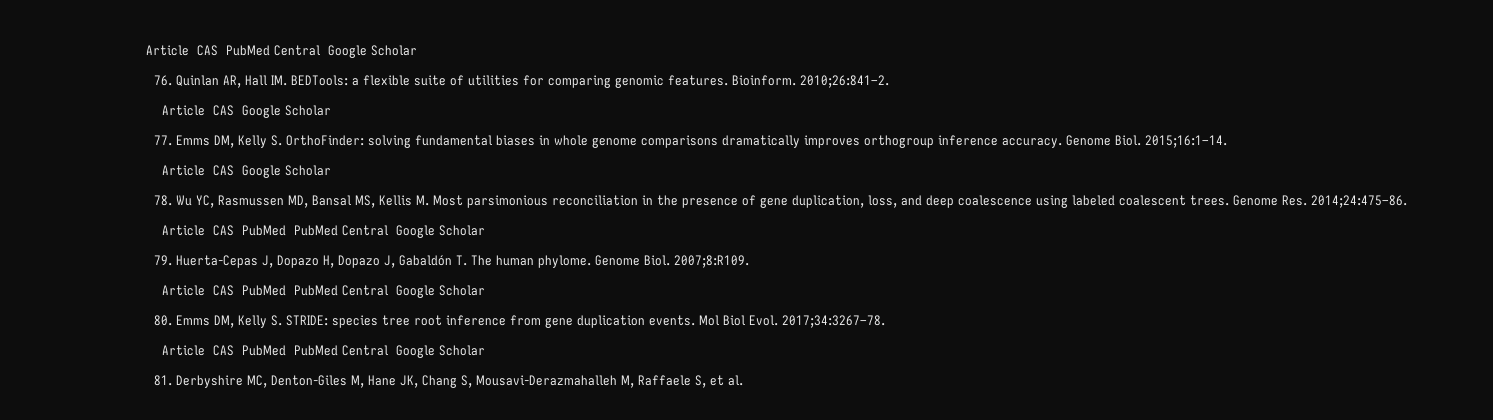Article  CAS  PubMed Central  Google Scholar

  76. Quinlan AR, Hall IM. BEDTools: a flexible suite of utilities for comparing genomic features. Bioinform. 2010;26:841–2.

    Article  CAS  Google Scholar

  77. Emms DM, Kelly S. OrthoFinder: solving fundamental biases in whole genome comparisons dramatically improves orthogroup inference accuracy. Genome Biol. 2015;16:1–14.

    Article  CAS  Google Scholar

  78. Wu YC, Rasmussen MD, Bansal MS, Kellis M. Most parsimonious reconciliation in the presence of gene duplication, loss, and deep coalescence using labeled coalescent trees. Genome Res. 2014;24:475–86.

    Article  CAS  PubMed  PubMed Central  Google Scholar

  79. Huerta-Cepas J, Dopazo H, Dopazo J, Gabaldón T. The human phylome. Genome Biol. 2007;8:R109.

    Article  CAS  PubMed  PubMed Central  Google Scholar

  80. Emms DM, Kelly S. STRIDE: species tree root inference from gene duplication events. Mol Biol Evol. 2017;34:3267–78.

    Article  CAS  PubMed  PubMed Central  Google Scholar

  81. Derbyshire MC, Denton-Giles M, Hane JK, Chang S, Mousavi-Derazmahalleh M, Raffaele S, et al.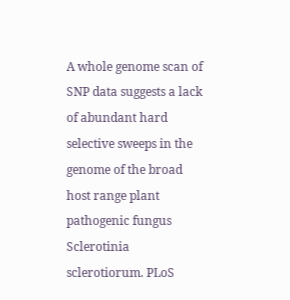A whole genome scan of SNP data suggests a lack of abundant hard selective sweeps in the genome of the broad host range plant pathogenic fungus Sclerotinia sclerotiorum. PLoS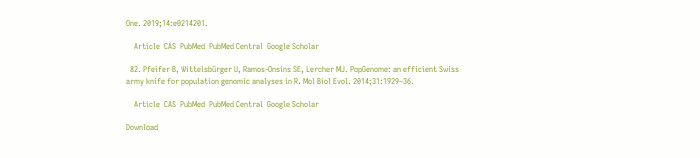One. 2019;14:e0214201.

    Article  CAS  PubMed  PubMed Central  Google Scholar

  82. Pfeifer B, Wittelsbürger U, Ramos-Onsins SE, Lercher MJ. PopGenome: an efficient Swiss army knife for population genomic analyses in R. Mol Biol Evol. 2014;31:1929–36.

    Article  CAS  PubMed  PubMed Central  Google Scholar

Download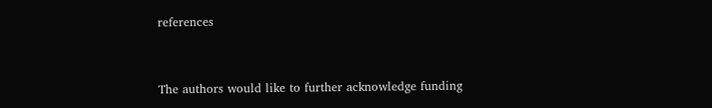references


The authors would like to further acknowledge funding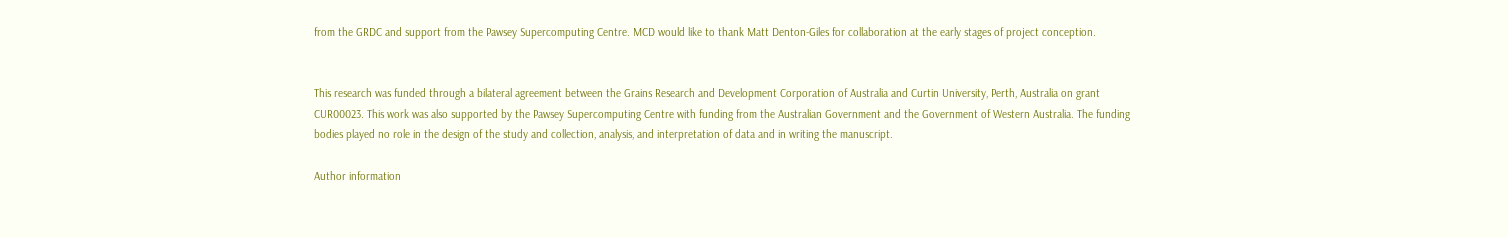from the GRDC and support from the Pawsey Supercomputing Centre. MCD would like to thank Matt Denton-Giles for collaboration at the early stages of project conception.


This research was funded through a bilateral agreement between the Grains Research and Development Corporation of Australia and Curtin University, Perth, Australia on grant CUR00023. This work was also supported by the Pawsey Supercomputing Centre with funding from the Australian Government and the Government of Western Australia. The funding bodies played no role in the design of the study and collection, analysis, and interpretation of data and in writing the manuscript.

Author information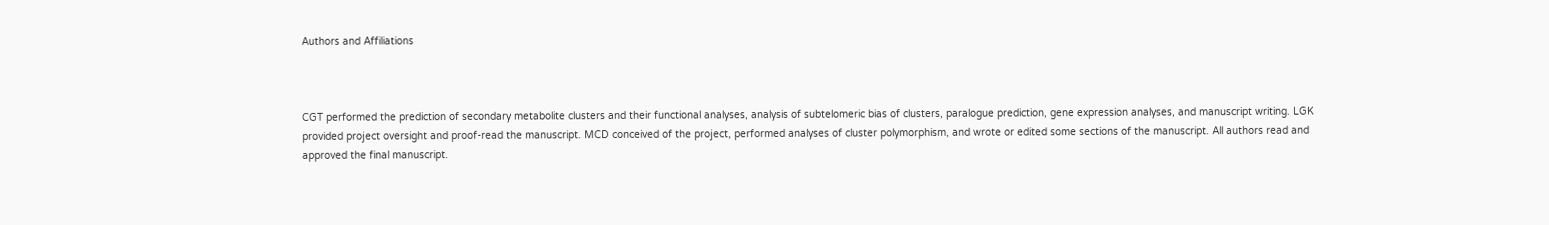Authors and Affiliations



CGT performed the prediction of secondary metabolite clusters and their functional analyses, analysis of subtelomeric bias of clusters, paralogue prediction, gene expression analyses, and manuscript writing. LGK provided project oversight and proof-read the manuscript. MCD conceived of the project, performed analyses of cluster polymorphism, and wrote or edited some sections of the manuscript. All authors read and approved the final manuscript.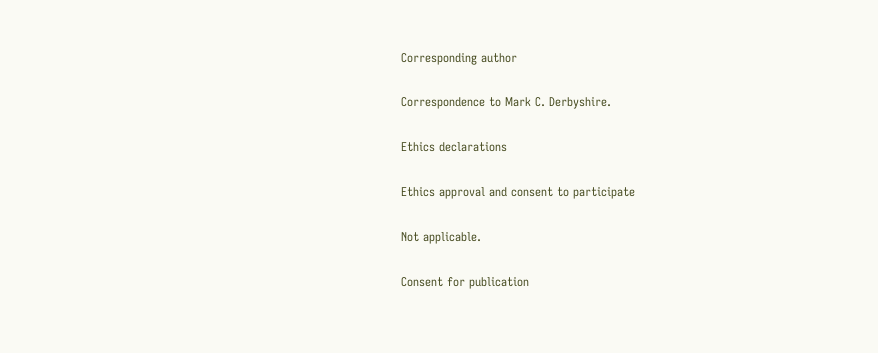Corresponding author

Correspondence to Mark C. Derbyshire.

Ethics declarations

Ethics approval and consent to participate

Not applicable.

Consent for publication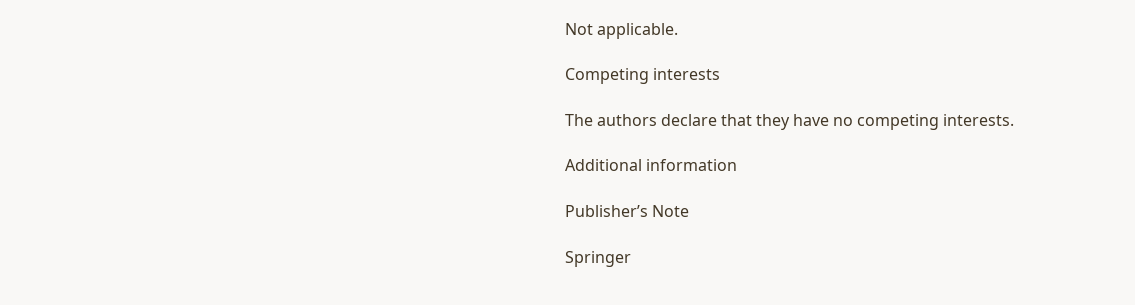Not applicable.

Competing interests

The authors declare that they have no competing interests.

Additional information

Publisher’s Note

Springer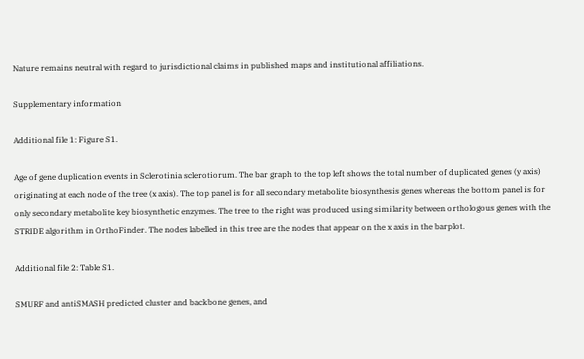Nature remains neutral with regard to jurisdictional claims in published maps and institutional affiliations.

Supplementary information

Additional file 1: Figure S1.

Age of gene duplication events in Sclerotinia sclerotiorum. The bar graph to the top left shows the total number of duplicated genes (y axis) originating at each node of the tree (x axis). The top panel is for all secondary metabolite biosynthesis genes whereas the bottom panel is for only secondary metabolite key biosynthetic enzymes. The tree to the right was produced using similarity between orthologous genes with the STRIDE algorithm in OrthoFinder. The nodes labelled in this tree are the nodes that appear on the x axis in the barplot.

Additional file 2: Table S1.

SMURF and antiSMASH predicted cluster and backbone genes, and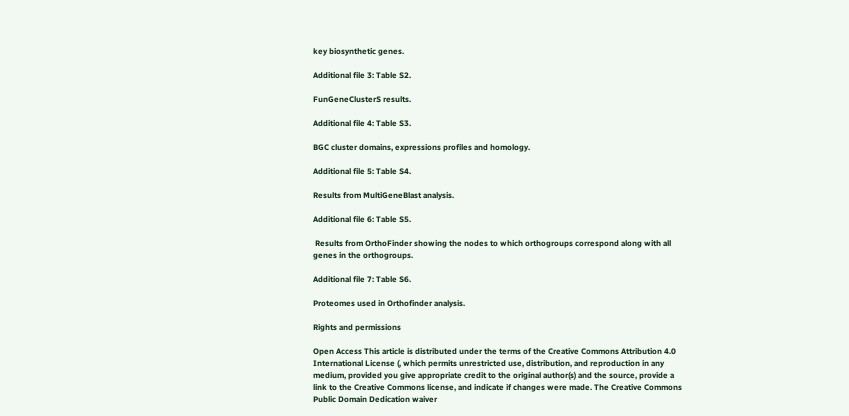key biosynthetic genes.

Additional file 3: Table S2.

FunGeneClusterS results.

Additional file 4: Table S3.

BGC cluster domains, expressions profiles and homology.

Additional file 5: Table S4.

Results from MultiGeneBlast analysis.

Additional file 6: Table S5.

 Results from OrthoFinder showing the nodes to which orthogroups correspond along with all genes in the orthogroups.

Additional file 7: Table S6.

Proteomes used in Orthofinder analysis.

Rights and permissions

Open Access This article is distributed under the terms of the Creative Commons Attribution 4.0 International License (, which permits unrestricted use, distribution, and reproduction in any medium, provided you give appropriate credit to the original author(s) and the source, provide a link to the Creative Commons license, and indicate if changes were made. The Creative Commons Public Domain Dedication waiver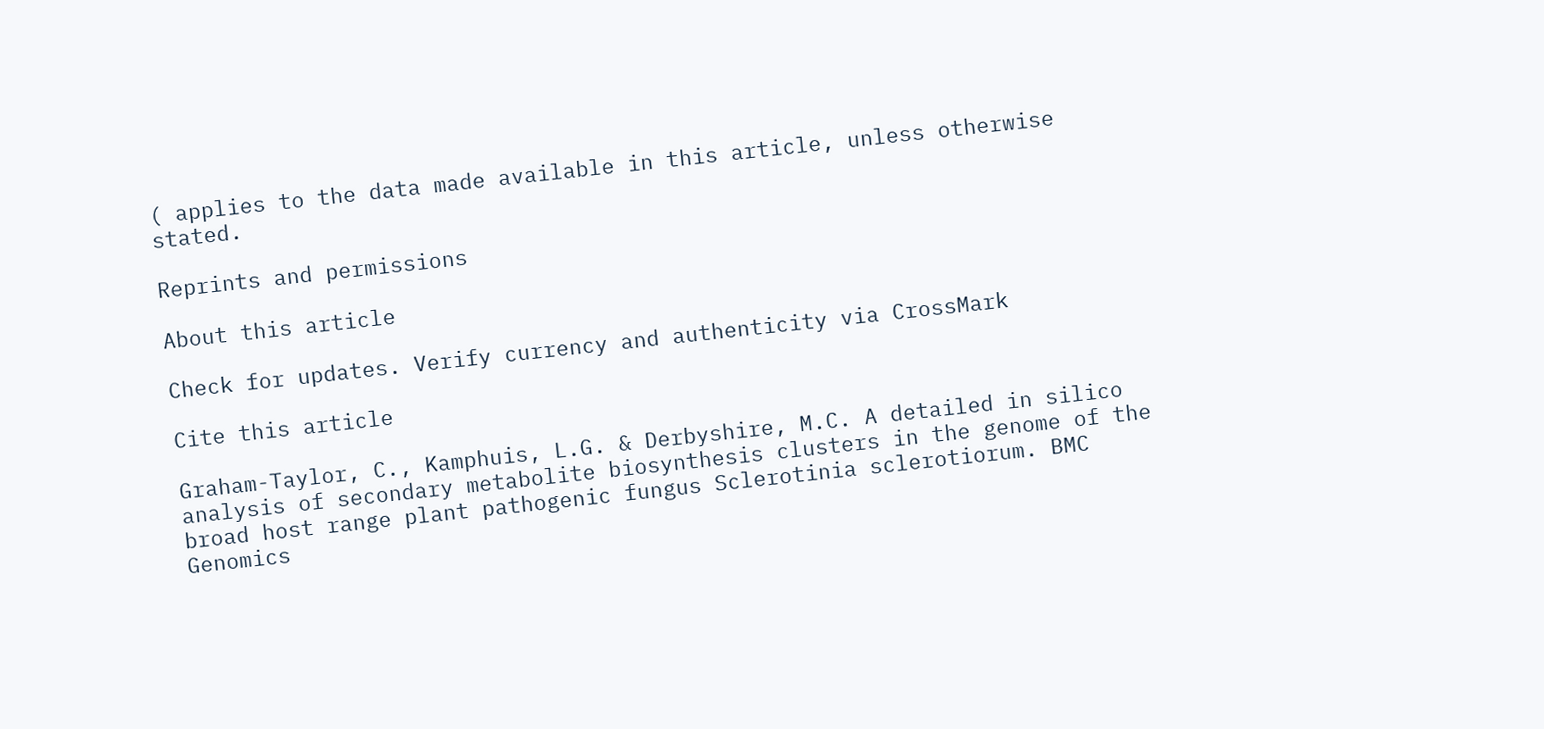( applies to the data made available in this article, unless otherwise stated.

Reprints and permissions

About this article

Check for updates. Verify currency and authenticity via CrossMark

Cite this article

Graham-Taylor, C., Kamphuis, L.G. & Derbyshire, M.C. A detailed in silico analysis of secondary metabolite biosynthesis clusters in the genome of the broad host range plant pathogenic fungus Sclerotinia sclerotiorum. BMC Genomics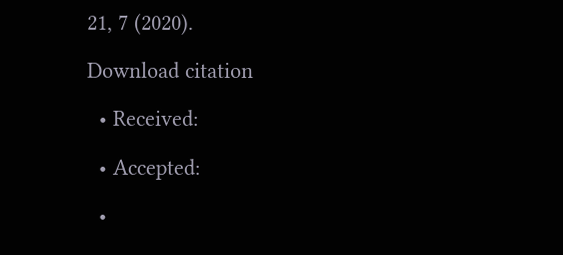21, 7 (2020).

Download citation

  • Received:

  • Accepted:

  •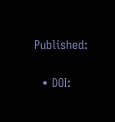Published:

  • DOI: